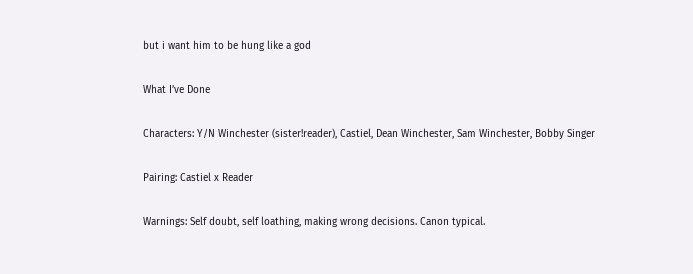but i want him to be hung like a god

What I’ve Done

Characters: Y/N Winchester (sister!reader), Castiel, Dean Winchester, Sam Winchester, Bobby Singer

Pairing: Castiel x Reader

Warnings: Self doubt, self loathing, making wrong decisions. Canon typical.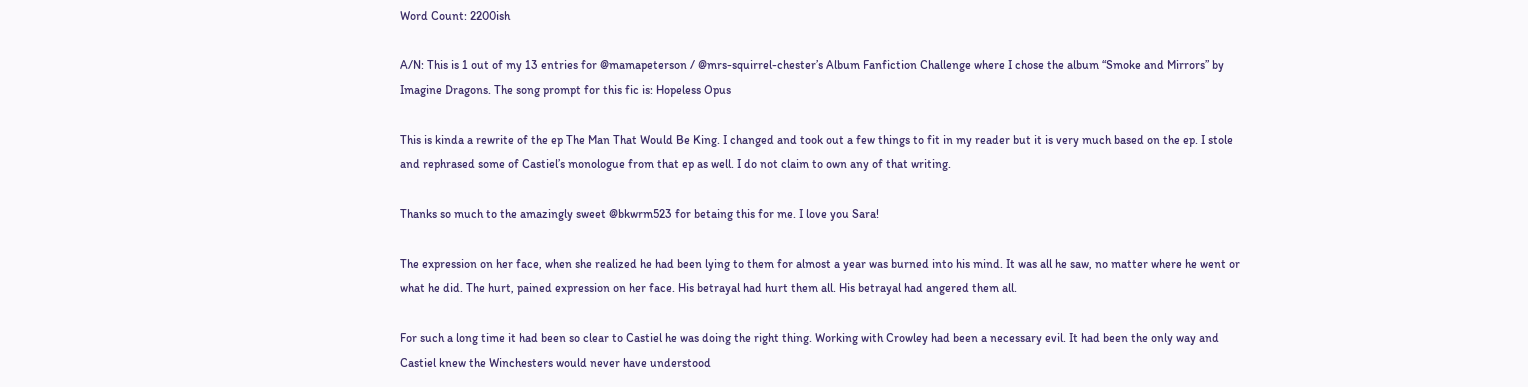Word Count: 2200ish

A/N: This is 1 out of my 13 entries for @mamapeterson / @mrs-squirrel-chester’s Album Fanfiction Challenge where I chose the album “Smoke and Mirrors” by Imagine Dragons. The song prompt for this fic is: Hopeless Opus

This is kinda a rewrite of the ep The Man That Would Be King. I changed and took out a few things to fit in my reader but it is very much based on the ep. I stole and rephrased some of Castiel’s monologue from that ep as well. I do not claim to own any of that writing.

Thanks so much to the amazingly sweet @bkwrm523 for betaing this for me. I love you Sara!

The expression on her face, when she realized he had been lying to them for almost a year was burned into his mind. It was all he saw, no matter where he went or what he did. The hurt, pained expression on her face. His betrayal had hurt them all. His betrayal had angered them all.

For such a long time it had been so clear to Castiel he was doing the right thing. Working with Crowley had been a necessary evil. It had been the only way and Castiel knew the Winchesters would never have understood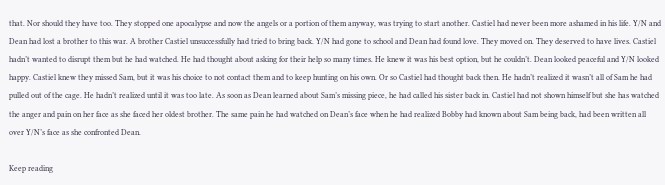that. Nor should they have too. They stopped one apocalypse and now the angels or a portion of them anyway, was trying to start another. Castiel had never been more ashamed in his life. Y/N and Dean had lost a brother to this war. A brother Castiel unsuccessfully had tried to bring back. Y/N had gone to school and Dean had found love. They moved on. They deserved to have lives. Castiel hadn’t wanted to disrupt them but he had watched. He had thought about asking for their help so many times. He knew it was his best option, but he couldn’t. Dean looked peaceful and Y/N looked happy. Castiel knew they missed Sam, but it was his choice to not contact them and to keep hunting on his own. Or so Castiel had thought back then. He hadn’t realized it wasn’t all of Sam he had pulled out of the cage. He hadn’t realized until it was too late. As soon as Dean learned about Sam’s missing piece, he had called his sister back in. Castiel had not shown himself but she has watched the anger and pain on her face as she faced her oldest brother. The same pain he had watched on Dean’s face when he had realized Bobby had known about Sam being back, had been written all over Y/N’s face as she confronted Dean.

Keep reading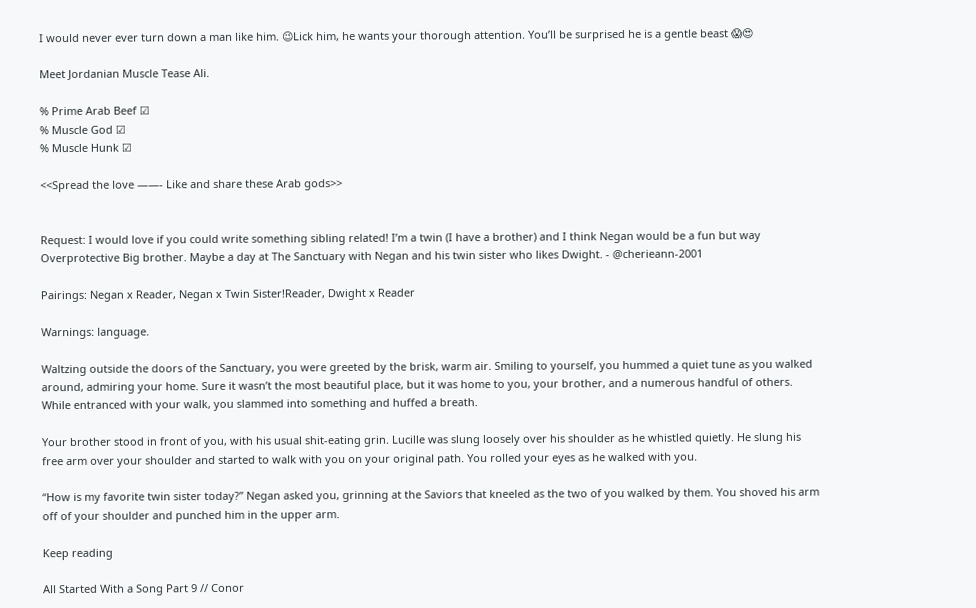I would never ever turn down a man like him. 😉Lick him, he wants your thorough attention. You’ll be surprised he is a gentle beast 😱😍

Meet Jordanian Muscle Tease Ali.

% Prime Arab Beef ☑
% Muscle God ☑
% Muscle Hunk ☑

<<Spread the love ——- Like and share these Arab gods>>


Request: I would love if you could write something sibling related! I’m a twin (I have a brother) and I think Negan would be a fun but way Overprotective Big brother. Maybe a day at The Sanctuary with Negan and his twin sister who likes Dwight. - @cherieann-2001

Pairings: Negan x Reader, Negan x Twin Sister!Reader, Dwight x Reader

Warnings: language.

Waltzing outside the doors of the Sanctuary, you were greeted by the brisk, warm air. Smiling to yourself, you hummed a quiet tune as you walked around, admiring your home. Sure it wasn’t the most beautiful place, but it was home to you, your brother, and a numerous handful of others. While entranced with your walk, you slammed into something and huffed a breath.

Your brother stood in front of you, with his usual shit-eating grin. Lucille was slung loosely over his shoulder as he whistled quietly. He slung his free arm over your shoulder and started to walk with you on your original path. You rolled your eyes as he walked with you.

“How is my favorite twin sister today?” Negan asked you, grinning at the Saviors that kneeled as the two of you walked by them. You shoved his arm off of your shoulder and punched him in the upper arm.

Keep reading

All Started With a Song Part 9 // Conor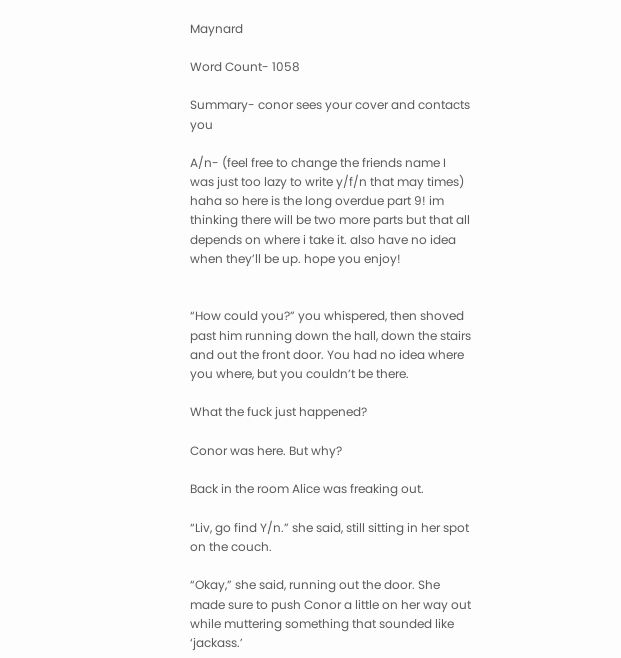Maynard

Word Count- 1058

Summary- conor sees your cover and contacts you

A/n- (feel free to change the friends name I was just too lazy to write y/f/n that may times) haha so here is the long overdue part 9! im thinking there will be two more parts but that all depends on where i take it. also have no idea when they’ll be up. hope you enjoy!


“How could you?” you whispered, then shoved past him running down the hall, down the stairs and out the front door. You had no idea where you where, but you couldn’t be there.

What the fuck just happened?

Conor was here. But why?

Back in the room Alice was freaking out.

“Liv, go find Y/n.” she said, still sitting in her spot on the couch.

“Okay,” she said, running out the door. She made sure to push Conor a little on her way out while muttering something that sounded like ‘jackass.’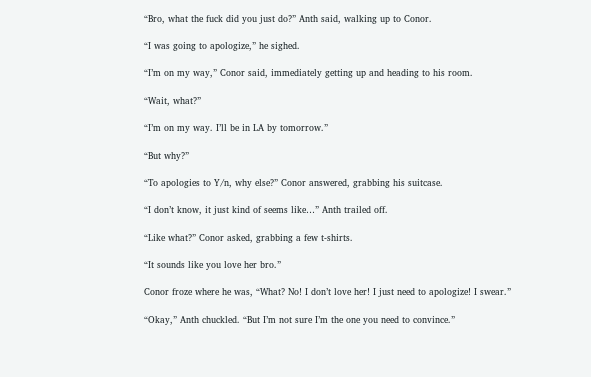“Bro, what the fuck did you just do?” Anth said, walking up to Conor.

“I was going to apologize,” he sighed.

“I’m on my way,” Conor said, immediately getting up and heading to his room.

“Wait, what?”

“I’m on my way. I’ll be in LA by tomorrow.”

“But why?”

“To apologies to Y/n, why else?” Conor answered, grabbing his suitcase.

“I don’t know, it just kind of seems like…” Anth trailed off.

“Like what?” Conor asked, grabbing a few t-shirts.

“It sounds like you love her bro.”

Conor froze where he was, “What? No! I don’t love her! I just need to apologize! I swear.”

“Okay,” Anth chuckled. “But I’m not sure I’m the one you need to convince.”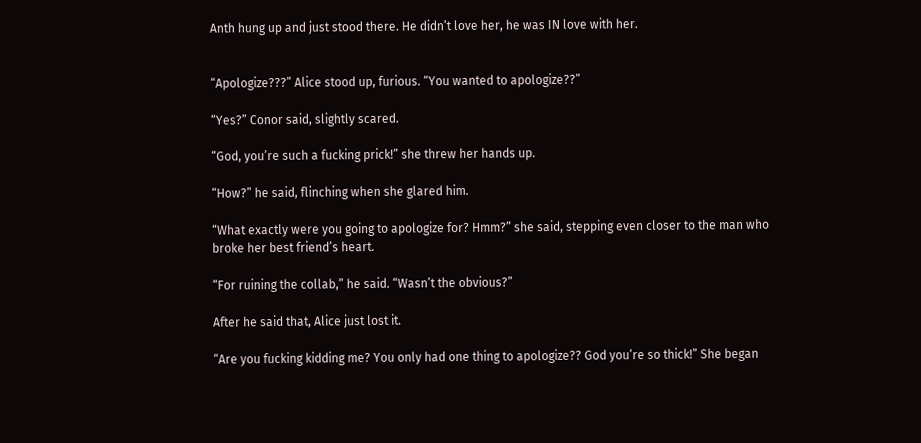Anth hung up and just stood there. He didn’t love her, he was IN love with her.


“Apologize???” Alice stood up, furious. “You wanted to apologize??”

“Yes?” Conor said, slightly scared.

“God, you’re such a fucking prick!” she threw her hands up.

“How?” he said, flinching when she glared him.

“What exactly were you going to apologize for? Hmm?” she said, stepping even closer to the man who broke her best friend’s heart.

“For ruining the collab,” he said. “Wasn’t the obvious?”

After he said that, Alice just lost it.

“Are you fucking kidding me? You only had one thing to apologize?? God you’re so thick!” She began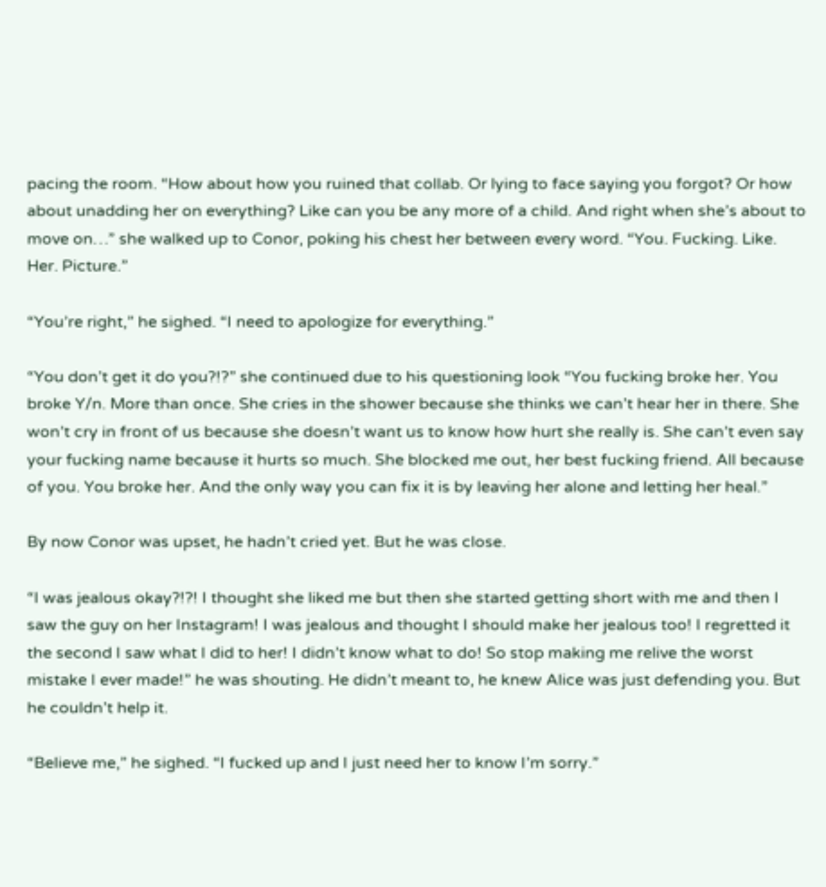pacing the room. “How about how you ruined that collab. Or lying to face saying you forgot? Or how about unadding her on everything? Like can you be any more of a child. And right when she’s about to move on…” she walked up to Conor, poking his chest her between every word. “You. Fucking. Like. Her. Picture.”

“You’re right,” he sighed. “I need to apologize for everything.”

“You don’t get it do you?!?” she continued due to his questioning look “You fucking broke her. You broke Y/n. More than once. She cries in the shower because she thinks we can’t hear her in there. She won’t cry in front of us because she doesn’t want us to know how hurt she really is. She can’t even say your fucking name because it hurts so much. She blocked me out, her best fucking friend. All because of you. You broke her. And the only way you can fix it is by leaving her alone and letting her heal.”

By now Conor was upset, he hadn’t cried yet. But he was close.

“I was jealous okay?!?! I thought she liked me but then she started getting short with me and then I saw the guy on her Instagram! I was jealous and thought I should make her jealous too! I regretted it the second I saw what I did to her! I didn’t know what to do! So stop making me relive the worst mistake I ever made!” he was shouting. He didn’t meant to, he knew Alice was just defending you. But he couldn’t help it.

“Believe me,” he sighed. “I fucked up and I just need her to know I’m sorry.”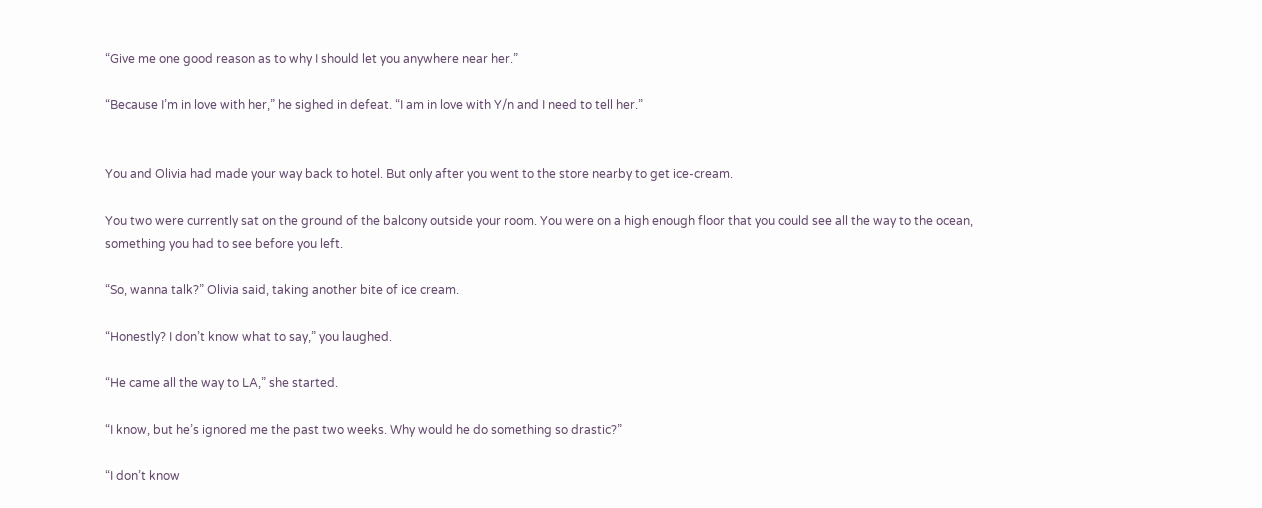“Give me one good reason as to why I should let you anywhere near her.”

“Because I’m in love with her,” he sighed in defeat. “I am in love with Y/n and I need to tell her.”


You and Olivia had made your way back to hotel. But only after you went to the store nearby to get ice-cream.

You two were currently sat on the ground of the balcony outside your room. You were on a high enough floor that you could see all the way to the ocean, something you had to see before you left.

“So, wanna talk?” Olivia said, taking another bite of ice cream.

“Honestly? I don’t know what to say,” you laughed.

“He came all the way to LA,” she started.

“I know, but he’s ignored me the past two weeks. Why would he do something so drastic?”

“I don’t know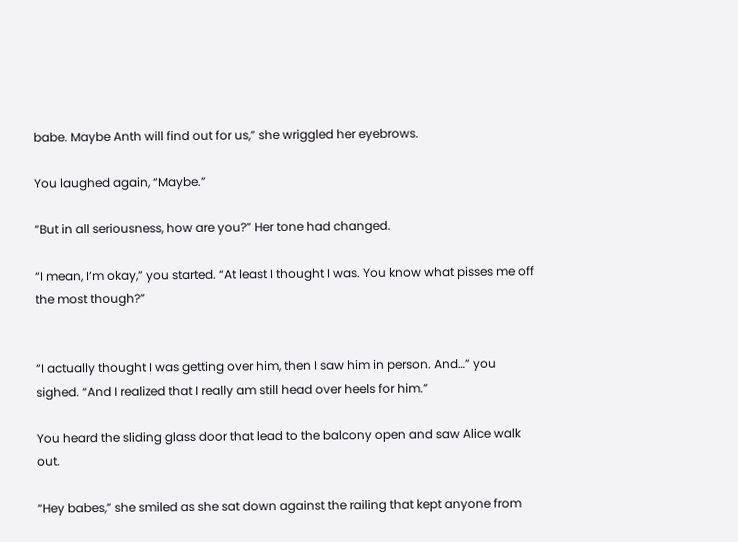babe. Maybe Anth will find out for us,” she wriggled her eyebrows.

You laughed again, “Maybe.”

“But in all seriousness, how are you?” Her tone had changed.

“I mean, I’m okay,” you started. “At least I thought I was. You know what pisses me off the most though?”


“I actually thought I was getting over him, then I saw him in person. And…” you sighed. “And I realized that I really am still head over heels for him.”

You heard the sliding glass door that lead to the balcony open and saw Alice walk out.

“Hey babes,” she smiled as she sat down against the railing that kept anyone from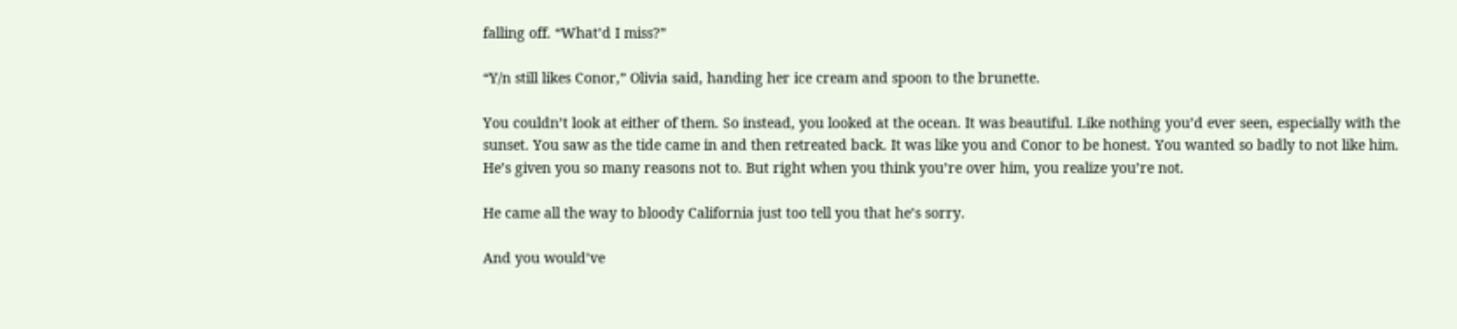falling off. “What’d I miss?”

“Y/n still likes Conor,” Olivia said, handing her ice cream and spoon to the brunette.

You couldn’t look at either of them. So instead, you looked at the ocean. It was beautiful. Like nothing you’d ever seen, especially with the sunset. You saw as the tide came in and then retreated back. It was like you and Conor to be honest. You wanted so badly to not like him. He’s given you so many reasons not to. But right when you think you’re over him, you realize you’re not.

He came all the way to bloody California just too tell you that he’s sorry.

And you would’ve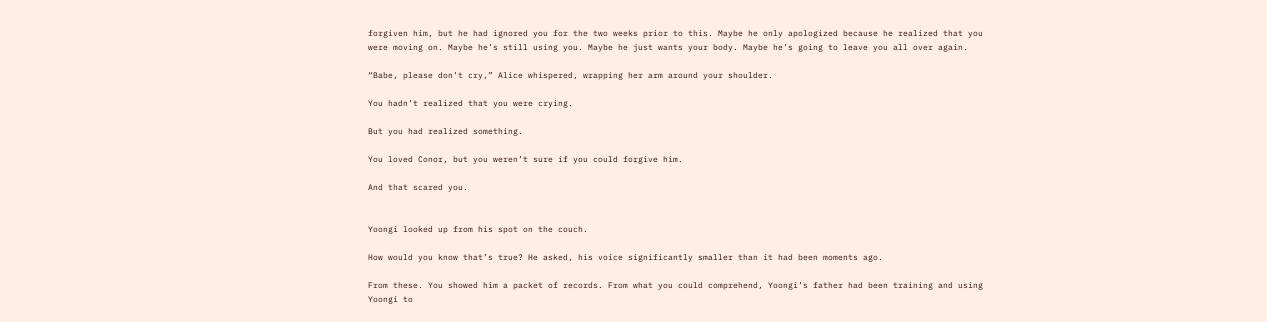forgiven him, but he had ignored you for the two weeks prior to this. Maybe he only apologized because he realized that you were moving on. Maybe he’s still using you. Maybe he just wants your body. Maybe he’s going to leave you all over again.

“Babe, please don’t cry,” Alice whispered, wrapping her arm around your shoulder.

You hadn’t realized that you were crying.

But you had realized something.

You loved Conor, but you weren’t sure if you could forgive him.

And that scared you.


Yoongi looked up from his spot on the couch.

How would you know that’s true? He asked, his voice significantly smaller than it had been moments ago.

From these. You showed him a packet of records. From what you could comprehend, Yoongi’s father had been training and using Yoongi to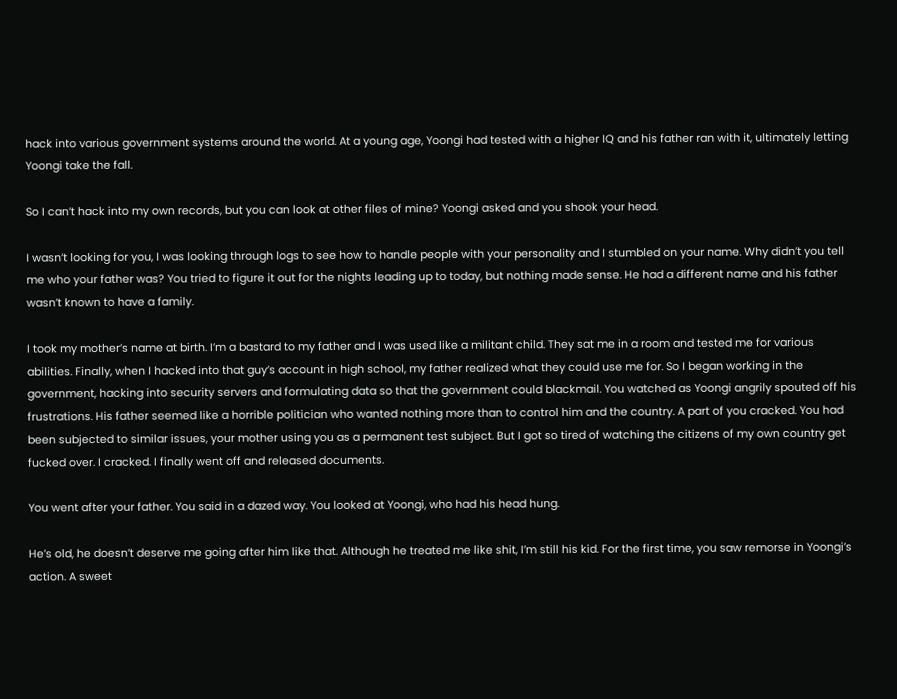hack into various government systems around the world. At a young age, Yoongi had tested with a higher IQ and his father ran with it, ultimately letting Yoongi take the fall.

So I can’t hack into my own records, but you can look at other files of mine? Yoongi asked and you shook your head.

I wasn’t looking for you, I was looking through logs to see how to handle people with your personality and I stumbled on your name. Why didn’t you tell me who your father was? You tried to figure it out for the nights leading up to today, but nothing made sense. He had a different name and his father wasn’t known to have a family.

I took my mother’s name at birth. I’m a bastard to my father and I was used like a militant child. They sat me in a room and tested me for various abilities. Finally, when I hacked into that guy’s account in high school, my father realized what they could use me for. So I began working in the government, hacking into security servers and formulating data so that the government could blackmail. You watched as Yoongi angrily spouted off his frustrations. His father seemed like a horrible politician who wanted nothing more than to control him and the country. A part of you cracked. You had been subjected to similar issues, your mother using you as a permanent test subject. But I got so tired of watching the citizens of my own country get fucked over. I cracked. I finally went off and released documents.

You went after your father. You said in a dazed way. You looked at Yoongi, who had his head hung.

He’s old, he doesn’t deserve me going after him like that. Although he treated me like shit, I’m still his kid. For the first time, you saw remorse in Yoongi’s action. A sweet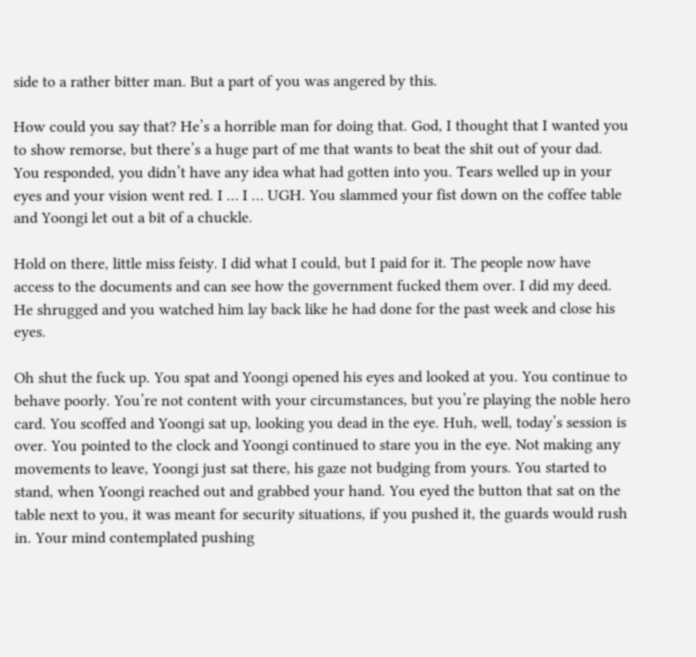side to a rather bitter man. But a part of you was angered by this.

How could you say that? He’s a horrible man for doing that. God, I thought that I wanted you to show remorse, but there’s a huge part of me that wants to beat the shit out of your dad. You responded, you didn’t have any idea what had gotten into you. Tears welled up in your eyes and your vision went red. I … I … UGH. You slammed your fist down on the coffee table and Yoongi let out a bit of a chuckle.

Hold on there, little miss feisty. I did what I could, but I paid for it. The people now have access to the documents and can see how the government fucked them over. I did my deed. He shrugged and you watched him lay back like he had done for the past week and close his eyes.

Oh shut the fuck up. You spat and Yoongi opened his eyes and looked at you. You continue to behave poorly. You’re not content with your circumstances, but you’re playing the noble hero card. You scoffed and Yoongi sat up, looking you dead in the eye. Huh, well, today’s session is over. You pointed to the clock and Yoongi continued to stare you in the eye. Not making any movements to leave, Yoongi just sat there, his gaze not budging from yours. You started to stand, when Yoongi reached out and grabbed your hand. You eyed the button that sat on the table next to you, it was meant for security situations, if you pushed it, the guards would rush in. Your mind contemplated pushing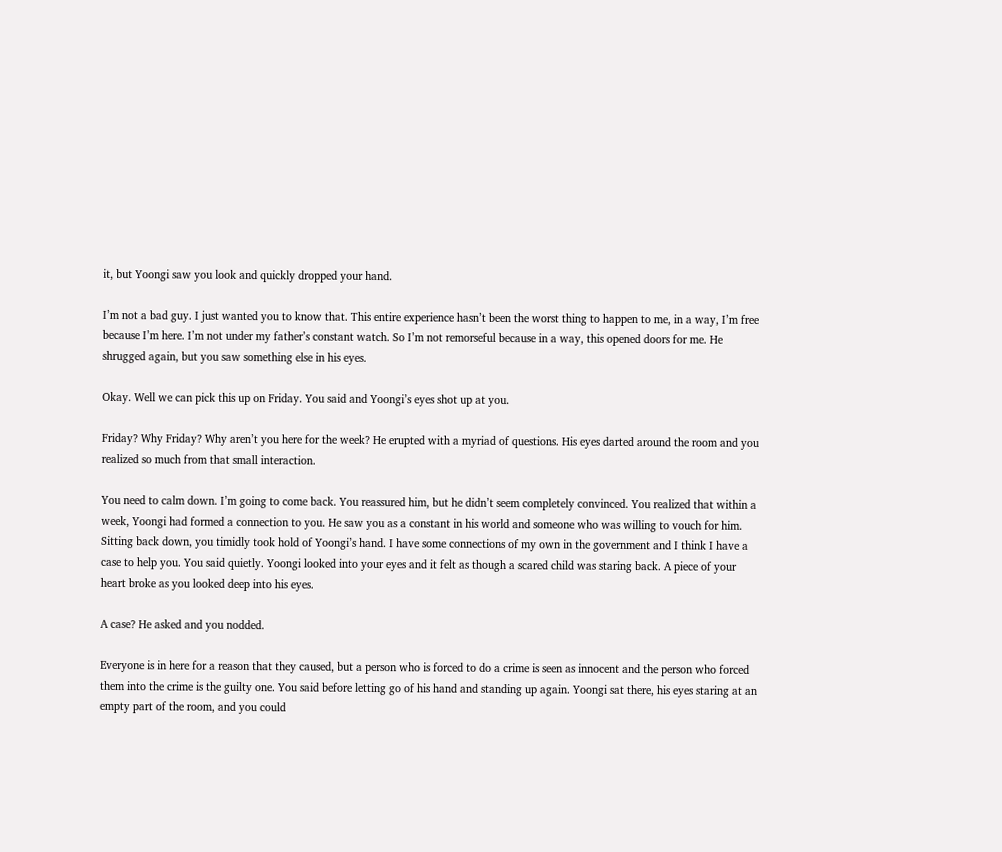it, but Yoongi saw you look and quickly dropped your hand.

I’m not a bad guy. I just wanted you to know that. This entire experience hasn’t been the worst thing to happen to me, in a way, I’m free because I’m here. I’m not under my father’s constant watch. So I’m not remorseful because in a way, this opened doors for me. He shrugged again, but you saw something else in his eyes.

Okay. Well we can pick this up on Friday. You said and Yoongi’s eyes shot up at you.

Friday? Why Friday? Why aren’t you here for the week? He erupted with a myriad of questions. His eyes darted around the room and you realized so much from that small interaction.

You need to calm down. I’m going to come back. You reassured him, but he didn’t seem completely convinced. You realized that within a week, Yoongi had formed a connection to you. He saw you as a constant in his world and someone who was willing to vouch for him. Sitting back down, you timidly took hold of Yoongi’s hand. I have some connections of my own in the government and I think I have a case to help you. You said quietly. Yoongi looked into your eyes and it felt as though a scared child was staring back. A piece of your heart broke as you looked deep into his eyes.

A case? He asked and you nodded.

Everyone is in here for a reason that they caused, but a person who is forced to do a crime is seen as innocent and the person who forced them into the crime is the guilty one. You said before letting go of his hand and standing up again. Yoongi sat there, his eyes staring at an empty part of the room, and you could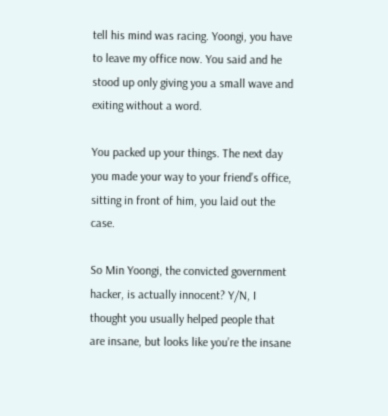tell his mind was racing. Yoongi, you have to leave my office now. You said and he stood up only giving you a small wave and exiting without a word.

You packed up your things. The next day you made your way to your friend’s office, sitting in front of him, you laid out the case.

So Min Yoongi, the convicted government hacker, is actually innocent? Y/N, I thought you usually helped people that are insane, but looks like you’re the insane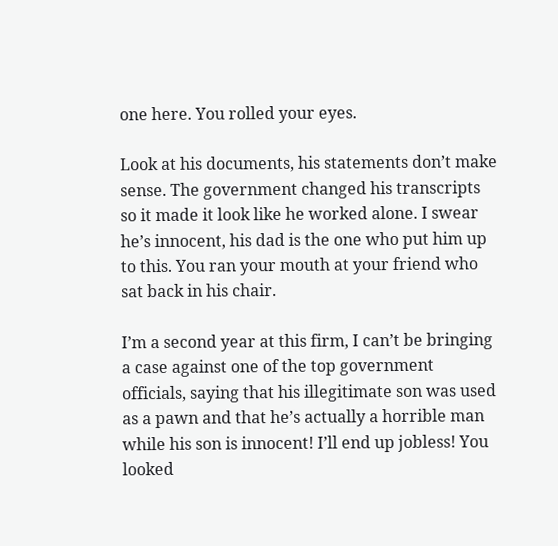one here. You rolled your eyes.

Look at his documents, his statements don’t make sense. The government changed his transcripts so it made it look like he worked alone. I swear he’s innocent, his dad is the one who put him up to this. You ran your mouth at your friend who sat back in his chair.

I’m a second year at this firm, I can’t be bringing a case against one of the top government officials, saying that his illegitimate son was used as a pawn and that he’s actually a horrible man while his son is innocent! I’ll end up jobless! You looked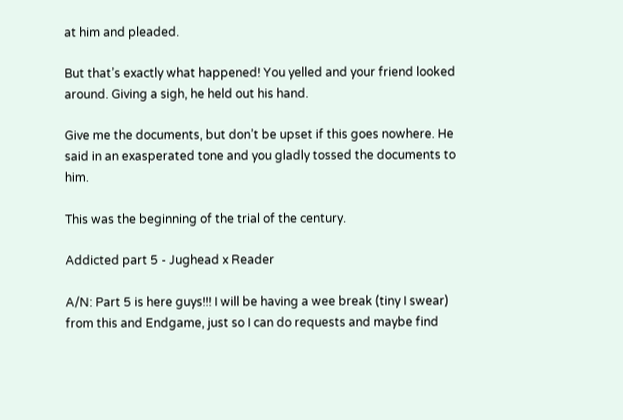at him and pleaded.

But that’s exactly what happened! You yelled and your friend looked around. Giving a sigh, he held out his hand.

Give me the documents, but don’t be upset if this goes nowhere. He said in an exasperated tone and you gladly tossed the documents to him.

This was the beginning of the trial of the century.

Addicted part 5 - Jughead x Reader

A/N: Part 5 is here guys!!! I will be having a wee break (tiny I swear) from this and Endgame, just so I can do requests and maybe find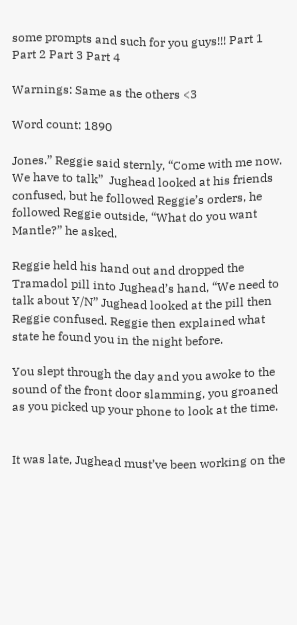some prompts and such for you guys!!! Part 1 Part 2 Part 3 Part 4

Warnings: Same as the others <3

Word count: 1890

Jones.” Reggie said sternly, “Come with me now. We have to talk”  Jughead looked at his friends confused, but he followed Reggie’s orders, he followed Reggie outside, “What do you want Mantle?” he asked.

Reggie held his hand out and dropped the Tramadol pill into Jughead’s hand, “We need to talk about Y/N” Jughead looked at the pill then Reggie confused. Reggie then explained what state he found you in the night before.

You slept through the day and you awoke to the sound of the front door slamming, you groaned as you picked up your phone to look at the time.


It was late, Jughead must’ve been working on the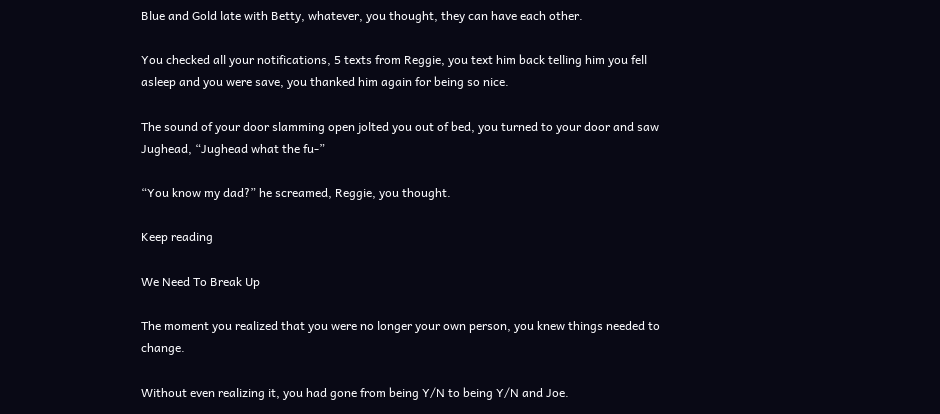Blue and Gold late with Betty, whatever, you thought, they can have each other.

You checked all your notifications, 5 texts from Reggie, you text him back telling him you fell asleep and you were save, you thanked him again for being so nice.

The sound of your door slamming open jolted you out of bed, you turned to your door and saw Jughead, “Jughead what the fu-”

“You know my dad?” he screamed, Reggie, you thought.

Keep reading

We Need To Break Up

The moment you realized that you were no longer your own person, you knew things needed to change.

Without even realizing it, you had gone from being Y/N to being Y/N and Joe.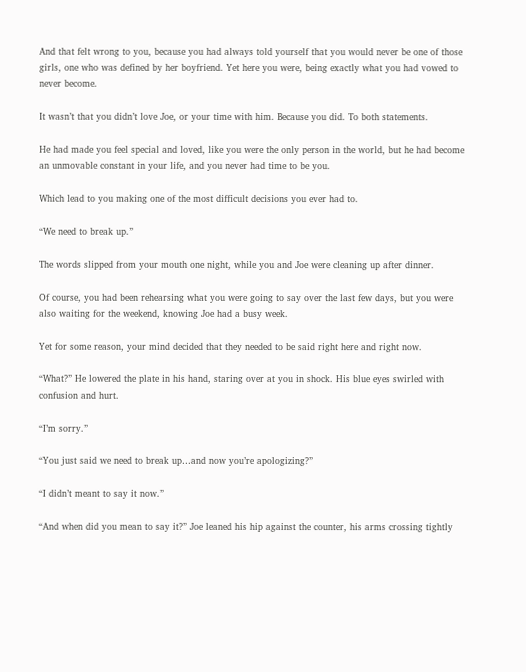And that felt wrong to you, because you had always told yourself that you would never be one of those girls, one who was defined by her boyfriend. Yet here you were, being exactly what you had vowed to never become.

It wasn’t that you didn’t love Joe, or your time with him. Because you did. To both statements.

He had made you feel special and loved, like you were the only person in the world, but he had become an unmovable constant in your life, and you never had time to be you.

Which lead to you making one of the most difficult decisions you ever had to.

“We need to break up.”

The words slipped from your mouth one night, while you and Joe were cleaning up after dinner.

Of course, you had been rehearsing what you were going to say over the last few days, but you were also waiting for the weekend, knowing Joe had a busy week.

Yet for some reason, your mind decided that they needed to be said right here and right now.

“What?” He lowered the plate in his hand, staring over at you in shock. His blue eyes swirled with confusion and hurt.

“I’m sorry.”

“You just said we need to break up…and now you’re apologizing?”

“I didn’t meant to say it now.”

“And when did you mean to say it?” Joe leaned his hip against the counter, his arms crossing tightly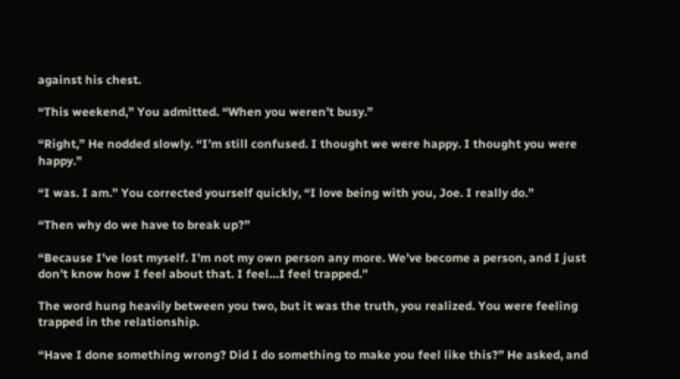against his chest.

“This weekend,” You admitted. “When you weren’t busy.”

“Right,” He nodded slowly. “I’m still confused. I thought we were happy. I thought you were happy.”

“I was. I am.” You corrected yourself quickly, “I love being with you, Joe. I really do.”

“Then why do we have to break up?”

“Because I’ve lost myself. I’m not my own person any more. We’ve become a person, and I just don’t know how I feel about that. I feel…I feel trapped.”

The word hung heavily between you two, but it was the truth, you realized. You were feeling trapped in the relationship.

“Have I done something wrong? Did I do something to make you feel like this?” He asked, and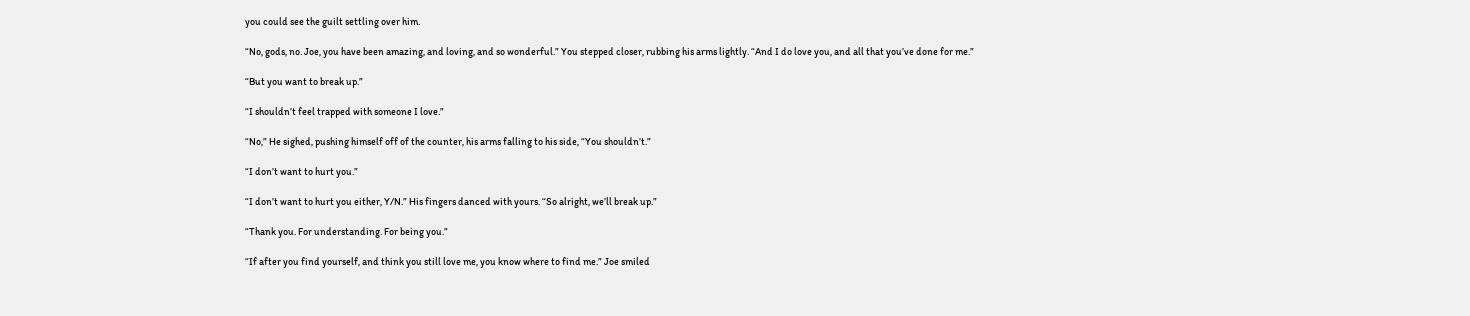you could see the guilt settling over him.

“No, gods, no. Joe, you have been amazing, and loving, and so wonderful.” You stepped closer, rubbing his arms lightly. “And I do love you, and all that you’ve done for me.”

“But you want to break up.”

“I shouldn’t feel trapped with someone I love.”

“No,” He sighed, pushing himself off of the counter, his arms falling to his side, “You shouldn’t.”

“I don’t want to hurt you.”

“I don’t want to hurt you either, Y/N.” His fingers danced with yours. “So alright, we’ll break up.”

“Thank you. For understanding. For being you.”

“If after you find yourself, and think you still love me, you know where to find me.” Joe smiled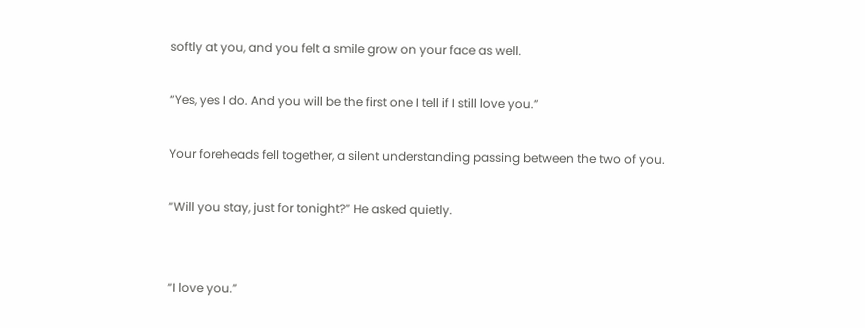softly at you, and you felt a smile grow on your face as well.

“Yes, yes I do. And you will be the first one I tell if I still love you.”

Your foreheads fell together, a silent understanding passing between the two of you.

“Will you stay, just for tonight?” He asked quietly.


“I love you.”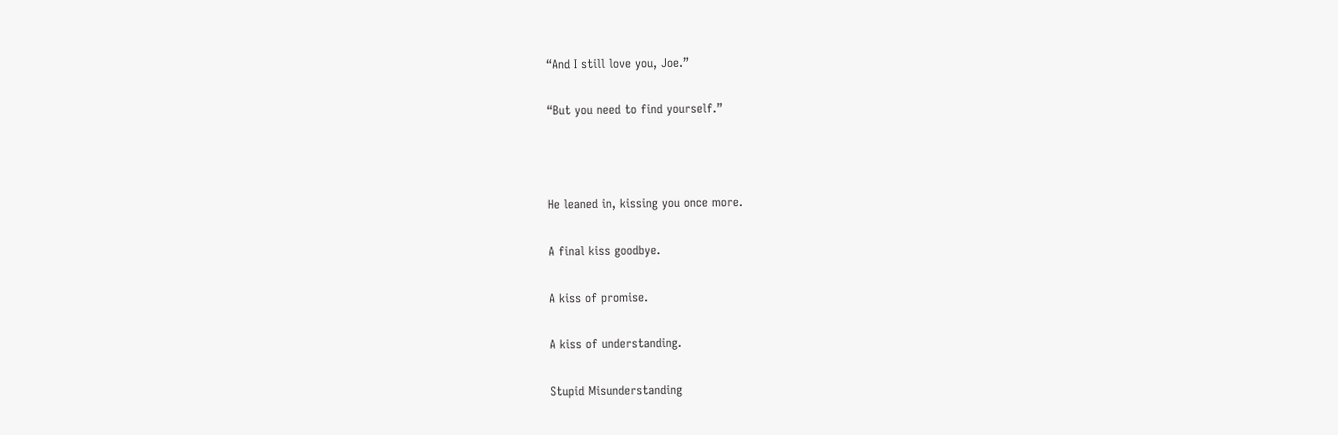“And I still love you, Joe.”

“But you need to find yourself.”



He leaned in, kissing you once more.

A final kiss goodbye.

A kiss of promise.

A kiss of understanding.

Stupid Misunderstanding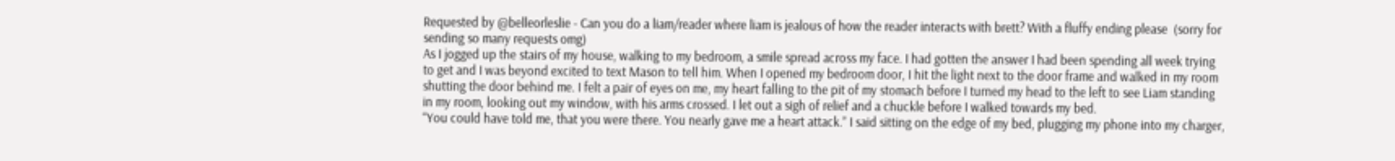Requested by @belleorleslie - Can you do a liam/reader where liam is jealous of how the reader interacts with brett? With a fluffy ending please  (sorry for sending so many requests omg)
As I jogged up the stairs of my house, walking to my bedroom, a smile spread across my face. I had gotten the answer I had been spending all week trying to get and I was beyond excited to text Mason to tell him. When I opened my bedroom door, I hit the light next to the door frame and walked in my room shutting the door behind me. I felt a pair of eyes on me, my heart falling to the pit of my stomach before I turned my head to the left to see Liam standing in my room, looking out my window, with his arms crossed. I let out a sigh of relief and a chuckle before I walked towards my bed.
“You could have told me, that you were there. You nearly gave me a heart attack.” I said sitting on the edge of my bed, plugging my phone into my charger,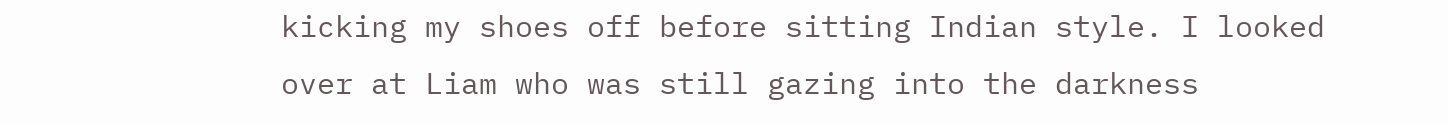kicking my shoes off before sitting Indian style. I looked over at Liam who was still gazing into the darkness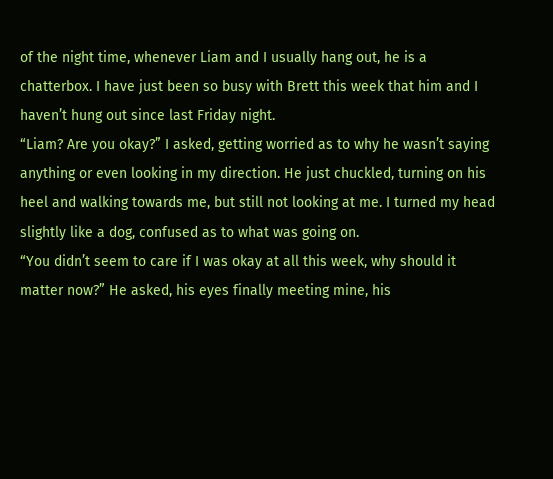of the night time, whenever Liam and I usually hang out, he is a chatterbox. I have just been so busy with Brett this week that him and I haven’t hung out since last Friday night.
“Liam? Are you okay?” I asked, getting worried as to why he wasn’t saying anything or even looking in my direction. He just chuckled, turning on his heel and walking towards me, but still not looking at me. I turned my head slightly like a dog, confused as to what was going on.
“You didn’t seem to care if I was okay at all this week, why should it matter now?” He asked, his eyes finally meeting mine, his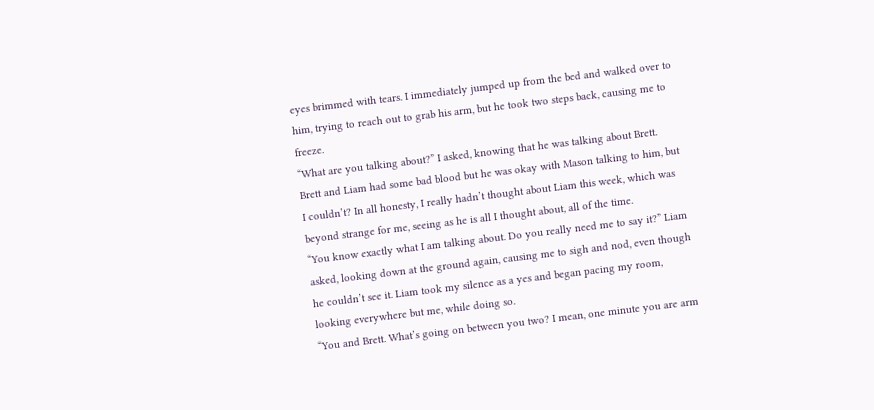eyes brimmed with tears. I immediately jumped up from the bed and walked over to him, trying to reach out to grab his arm, but he took two steps back, causing me to freeze.
“What are you talking about?” I asked, knowing that he was talking about Brett. Brett and Liam had some bad blood but he was okay with Mason talking to him, but I couldn’t? In all honesty, I really hadn’t thought about Liam this week, which was beyond strange for me, seeing as he is all I thought about, all of the time.
“You know exactly what I am talking about. Do you really need me to say it?” Liam asked, looking down at the ground again, causing me to sigh and nod, even though he couldn’t see it. Liam took my silence as a yes and began pacing my room, looking everywhere but me, while doing so.
“You and Brett. What’s going on between you two? I mean, one minute you are arm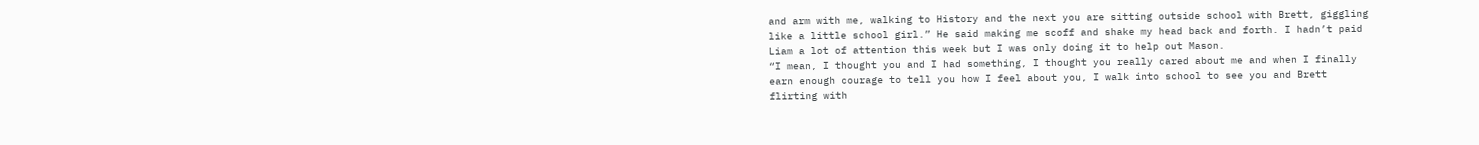and arm with me, walking to History and the next you are sitting outside school with Brett, giggling like a little school girl.” He said making me scoff and shake my head back and forth. I hadn’t paid Liam a lot of attention this week but I was only doing it to help out Mason.
“I mean, I thought you and I had something, I thought you really cared about me and when I finally earn enough courage to tell you how I feel about you, I walk into school to see you and Brett flirting with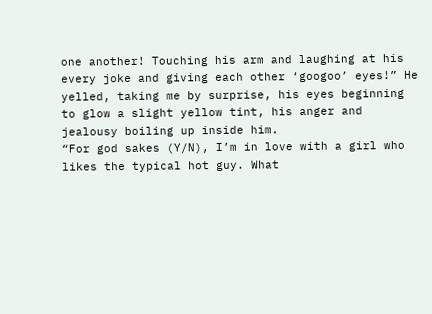one another! Touching his arm and laughing at his every joke and giving each other ‘googoo’ eyes!” He yelled, taking me by surprise, his eyes beginning to glow a slight yellow tint, his anger and jealousy boiling up inside him.
“For god sakes (Y/N), I’m in love with a girl who likes the typical hot guy. What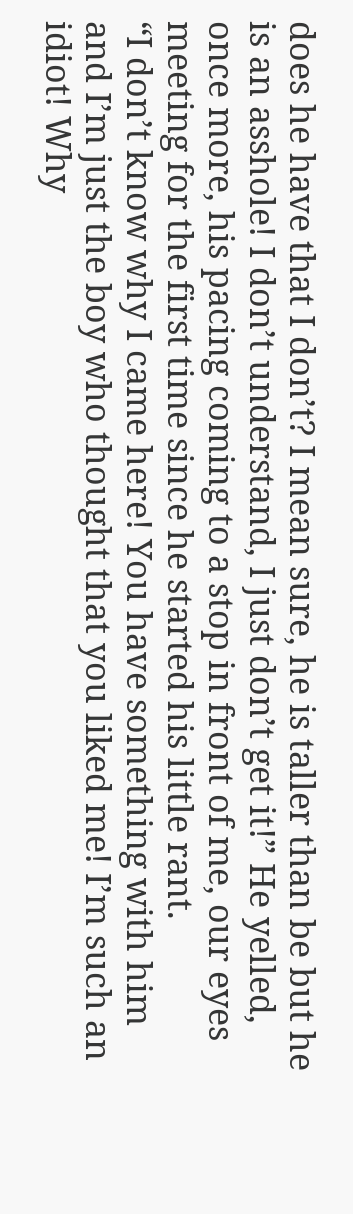does he have that I don’t? I mean sure, he is taller than be but he is an asshole! I don’t understand, I just don’t get it!” He yelled, once more, his pacing coming to a stop in front of me, our eyes meeting for the first time since he started his little rant.
“I don’t know why I came here! You have something with him and I’m just the boy who thought that you liked me! I’m such an idiot! Why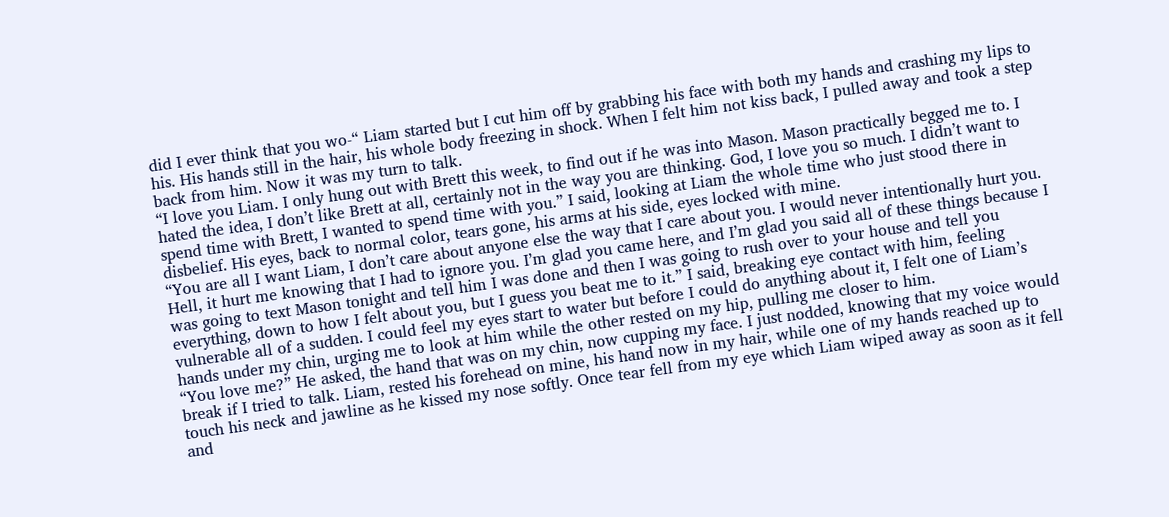did I ever think that you wo-“ Liam started but I cut him off by grabbing his face with both my hands and crashing my lips to his. His hands still in the hair, his whole body freezing in shock. When I felt him not kiss back, I pulled away and took a step back from him. Now it was my turn to talk.
“I love you Liam. I only hung out with Brett this week, to find out if he was into Mason. Mason practically begged me to. I hated the idea, I don’t like Brett at all, certainly not in the way you are thinking. God, I love you so much. I didn’t want to spend time with Brett, I wanted to spend time with you.” I said, looking at Liam the whole time who just stood there in disbelief. His eyes, back to normal color, tears gone, his arms at his side, eyes locked with mine.
“You are all I want Liam, I don’t care about anyone else the way that I care about you. I would never intentionally hurt you. Hell, it hurt me knowing that I had to ignore you. I’m glad you came here, and I’m glad you said all of these things because I was going to text Mason tonight and tell him I was done and then I was going to rush over to your house and tell you everything, down to how I felt about you, but I guess you beat me to it.” I said, breaking eye contact with him, feeling vulnerable all of a sudden. I could feel my eyes start to water but before I could do anything about it, I felt one of Liam’s hands under my chin, urging me to look at him while the other rested on my hip, pulling me closer to him.
“You love me?” He asked, the hand that was on my chin, now cupping my face. I just nodded, knowing that my voice would break if I tried to talk. Liam, rested his forehead on mine, his hand now in my hair, while one of my hands reached up to touch his neck and jawline as he kissed my nose softly. Once tear fell from my eye which Liam wiped away as soon as it fell and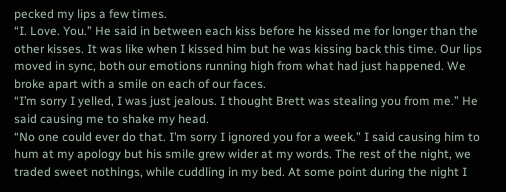pecked my lips a few times.
“I. Love. You.” He said in between each kiss before he kissed me for longer than the other kisses. It was like when I kissed him but he was kissing back this time. Our lips moved in sync, both our emotions running high from what had just happened. We broke apart with a smile on each of our faces.
“I’m sorry I yelled, I was just jealous. I thought Brett was stealing you from me.” He said causing me to shake my head.
“No one could ever do that. I’m sorry I ignored you for a week.” I said causing him to hum at my apology but his smile grew wider at my words. The rest of the night, we traded sweet nothings, while cuddling in my bed. At some point during the night I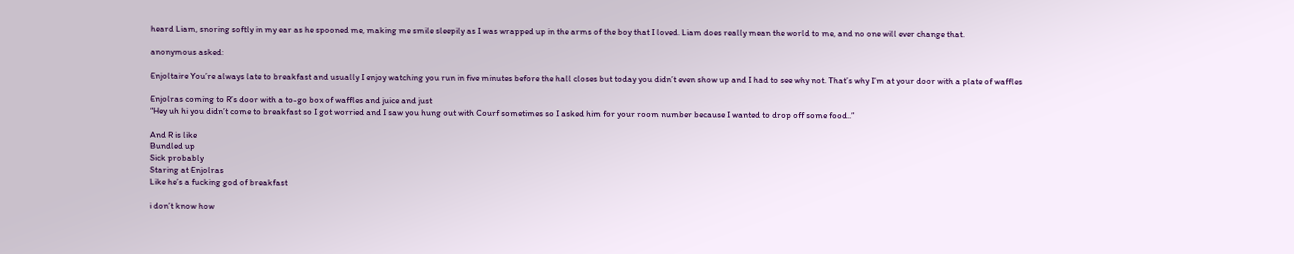heard Liam, snoring softly in my ear as he spooned me, making me smile sleepily as I was wrapped up in the arms of the boy that I loved. Liam does really mean the world to me, and no one will ever change that.

anonymous asked:

Enjoltaire You’re always late to breakfast and usually I enjoy watching you run in five minutes before the hall closes but today you didn’t even show up and I had to see why not. That’s why I’m at your door with a plate of waffles

Enjolras coming to R’s door with a to-go box of waffles and juice and just
“Hey uh hi you didn’t come to breakfast so I got worried and I saw you hung out with Courf sometimes so I asked him for your room number because I wanted to drop off some food..”

And R is like
Bundled up
Sick probably
Staring at Enjolras
Like he’s a fucking god of breakfast

i don’t know how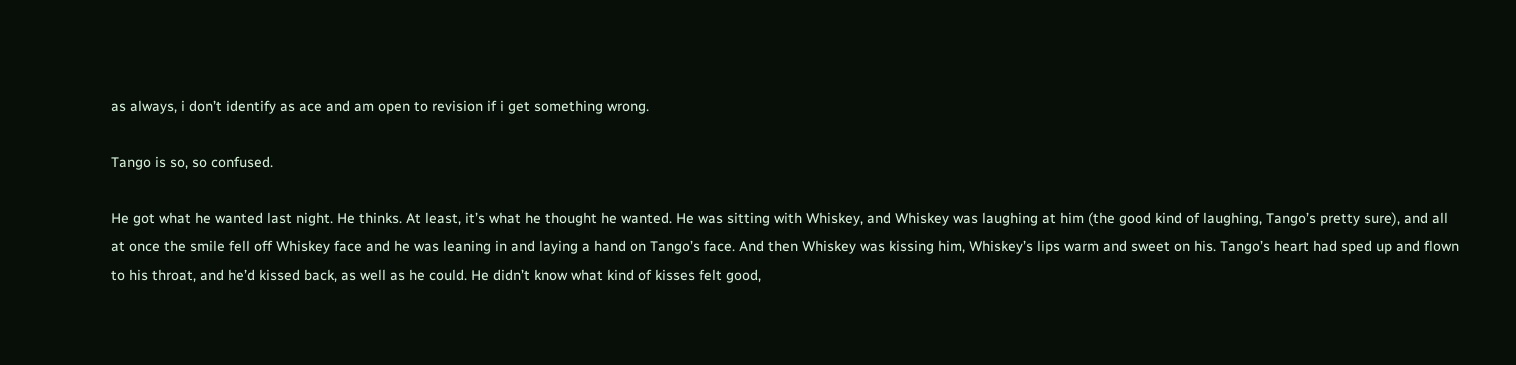as always, i don’t identify as ace and am open to revision if i get something wrong.

Tango is so, so confused.

He got what he wanted last night. He thinks. At least, it’s what he thought he wanted. He was sitting with Whiskey, and Whiskey was laughing at him (the good kind of laughing, Tango’s pretty sure), and all at once the smile fell off Whiskey face and he was leaning in and laying a hand on Tango’s face. And then Whiskey was kissing him, Whiskey’s lips warm and sweet on his. Tango’s heart had sped up and flown to his throat, and he’d kissed back, as well as he could. He didn’t know what kind of kisses felt good,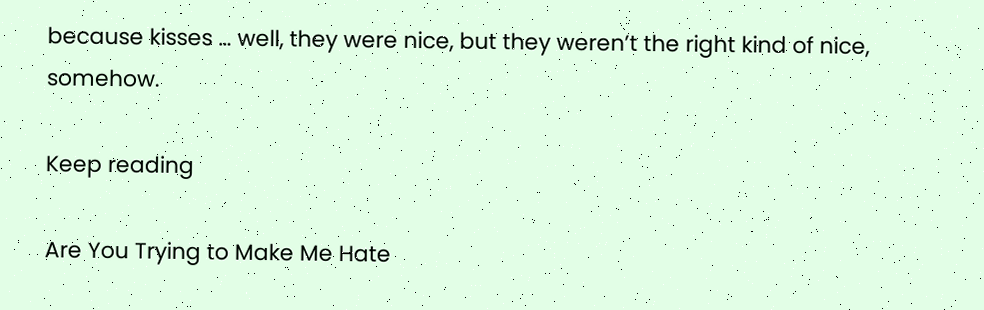because kisses … well, they were nice, but they weren’t the right kind of nice, somehow.

Keep reading

Are You Trying to Make Me Hate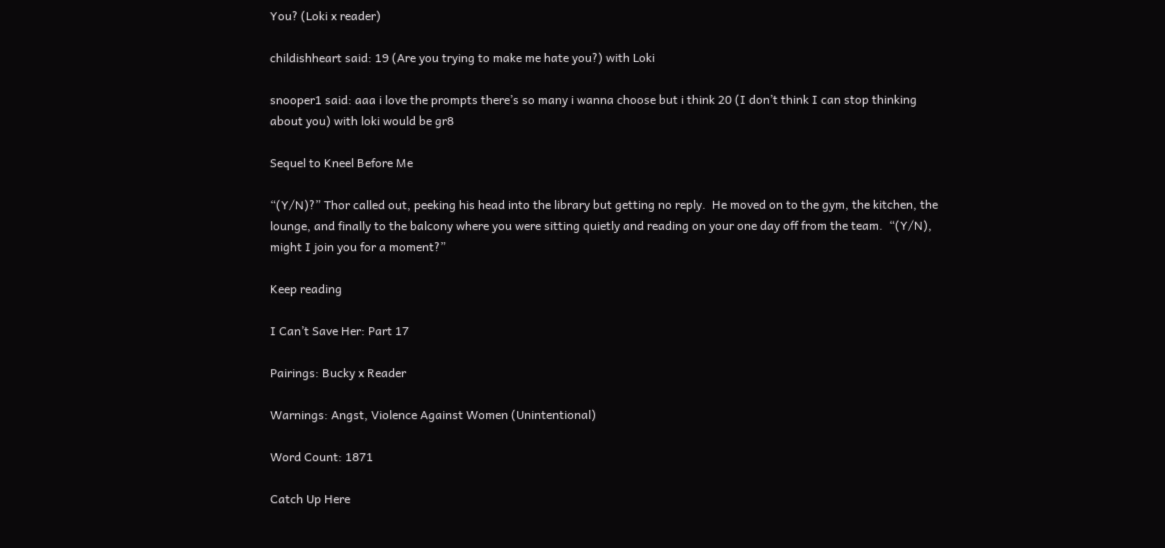You? (Loki x reader)

childishheart said: 19 (Are you trying to make me hate you?) with Loki

snooper1 said: aaa i love the prompts there’s so many i wanna choose but i think 20 (I don’t think I can stop thinking about you) with loki would be gr8

Sequel to Kneel Before Me

“(Y/N)?” Thor called out, peeking his head into the library but getting no reply.  He moved on to the gym, the kitchen, the lounge, and finally to the balcony where you were sitting quietly and reading on your one day off from the team.  “(Y/N), might I join you for a moment?”

Keep reading

I Can’t Save Her: Part 17

Pairings: Bucky x Reader

Warnings: Angst, Violence Against Women (Unintentional)

Word Count: 1871

Catch Up Here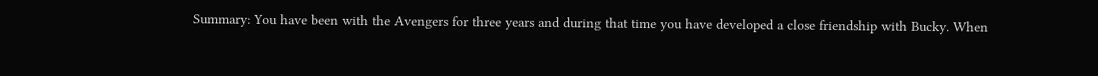Summary: You have been with the Avengers for three years and during that time you have developed a close friendship with Bucky. When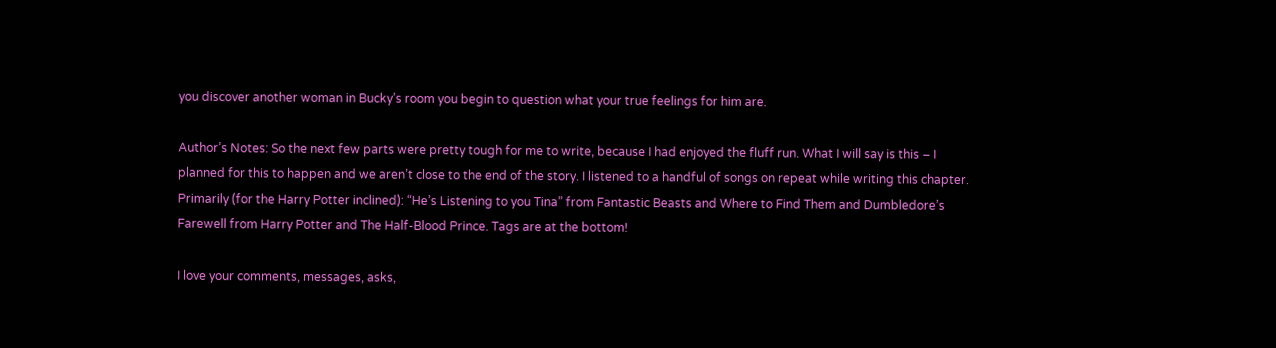you discover another woman in Bucky’s room you begin to question what your true feelings for him are.

Author’s Notes: So the next few parts were pretty tough for me to write, because I had enjoyed the fluff run. What I will say is this – I planned for this to happen and we aren’t close to the end of the story. I listened to a handful of songs on repeat while writing this chapter. Primarily (for the Harry Potter inclined): “He’s Listening to you Tina” from Fantastic Beasts and Where to Find Them and Dumbledore’s Farewell from Harry Potter and The Half-Blood Prince. Tags are at the bottom!

I love your comments, messages, asks,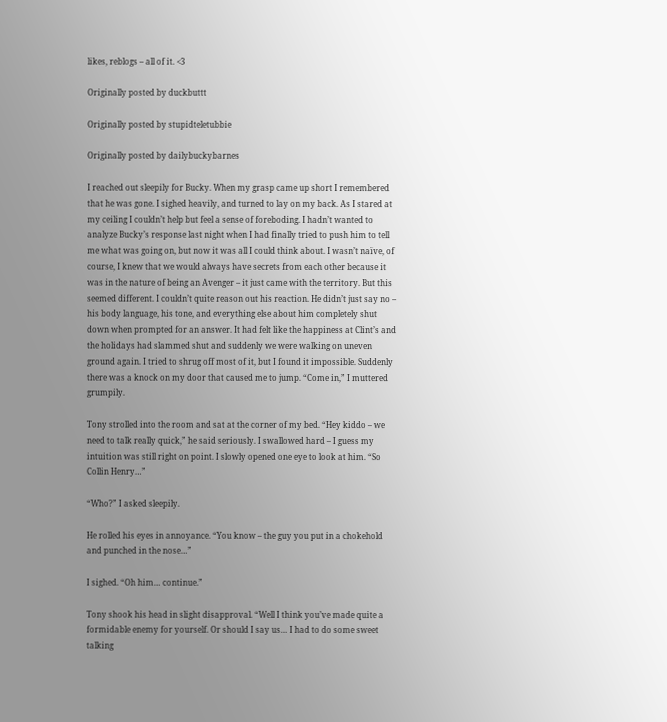likes, reblogs – all of it. <3

Originally posted by duckbuttt

Originally posted by stupidteletubbie

Originally posted by dailybuckybarnes

I reached out sleepily for Bucky. When my grasp came up short I remembered that he was gone. I sighed heavily, and turned to lay on my back. As I stared at my ceiling I couldn’t help but feel a sense of foreboding. I hadn’t wanted to analyze Bucky’s response last night when I had finally tried to push him to tell me what was going on, but now it was all I could think about. I wasn’t naïve, of course, I knew that we would always have secrets from each other because it was in the nature of being an Avenger – it just came with the territory. But this seemed different. I couldn’t quite reason out his reaction. He didn’t just say no – his body language, his tone, and everything else about him completely shut down when prompted for an answer. It had felt like the happiness at Clint’s and the holidays had slammed shut and suddenly we were walking on uneven ground again. I tried to shrug off most of it, but I found it impossible. Suddenly there was a knock on my door that caused me to jump. “Come in,” I muttered grumpily.

Tony strolled into the room and sat at the corner of my bed. “Hey kiddo – we need to talk really quick,” he said seriously. I swallowed hard – I guess my intuition was still right on point. I slowly opened one eye to look at him. “So Collin Henry…”

“Who?” I asked sleepily.

He rolled his eyes in annoyance. “You know – the guy you put in a chokehold and punched in the nose…”

I sighed. “Oh him… continue.”

Tony shook his head in slight disapproval. “Well I think you’ve made quite a formidable enemy for yourself. Or should I say us… I had to do some sweet talking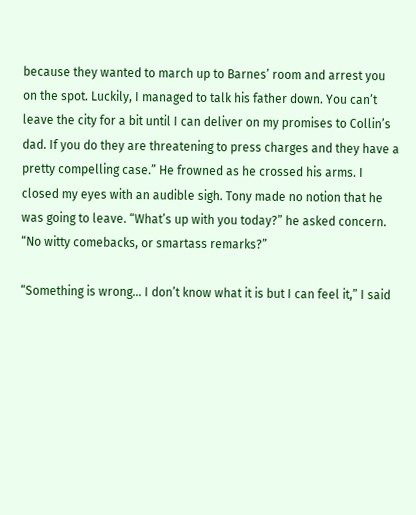because they wanted to march up to Barnes’ room and arrest you on the spot. Luckily, I managed to talk his father down. You can’t leave the city for a bit until I can deliver on my promises to Collin’s dad. If you do they are threatening to press charges and they have a pretty compelling case.” He frowned as he crossed his arms. I closed my eyes with an audible sigh. Tony made no notion that he was going to leave. “What’s up with you today?” he asked concern. “No witty comebacks, or smartass remarks?”

“Something is wrong… I don’t know what it is but I can feel it,” I said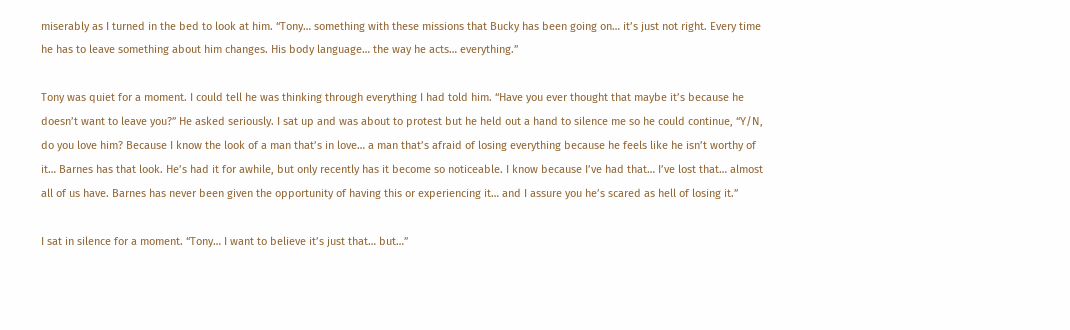miserably as I turned in the bed to look at him. “Tony… something with these missions that Bucky has been going on… it’s just not right. Every time he has to leave something about him changes. His body language… the way he acts… everything.”

Tony was quiet for a moment. I could tell he was thinking through everything I had told him. “Have you ever thought that maybe it’s because he doesn’t want to leave you?” He asked seriously. I sat up and was about to protest but he held out a hand to silence me so he could continue, “Y/N, do you love him? Because I know the look of a man that’s in love… a man that’s afraid of losing everything because he feels like he isn’t worthy of it… Barnes has that look. He’s had it for awhile, but only recently has it become so noticeable. I know because I’ve had that… I’ve lost that… almost all of us have. Barnes has never been given the opportunity of having this or experiencing it… and I assure you he’s scared as hell of losing it.”

I sat in silence for a moment. “Tony… I want to believe it’s just that… but…”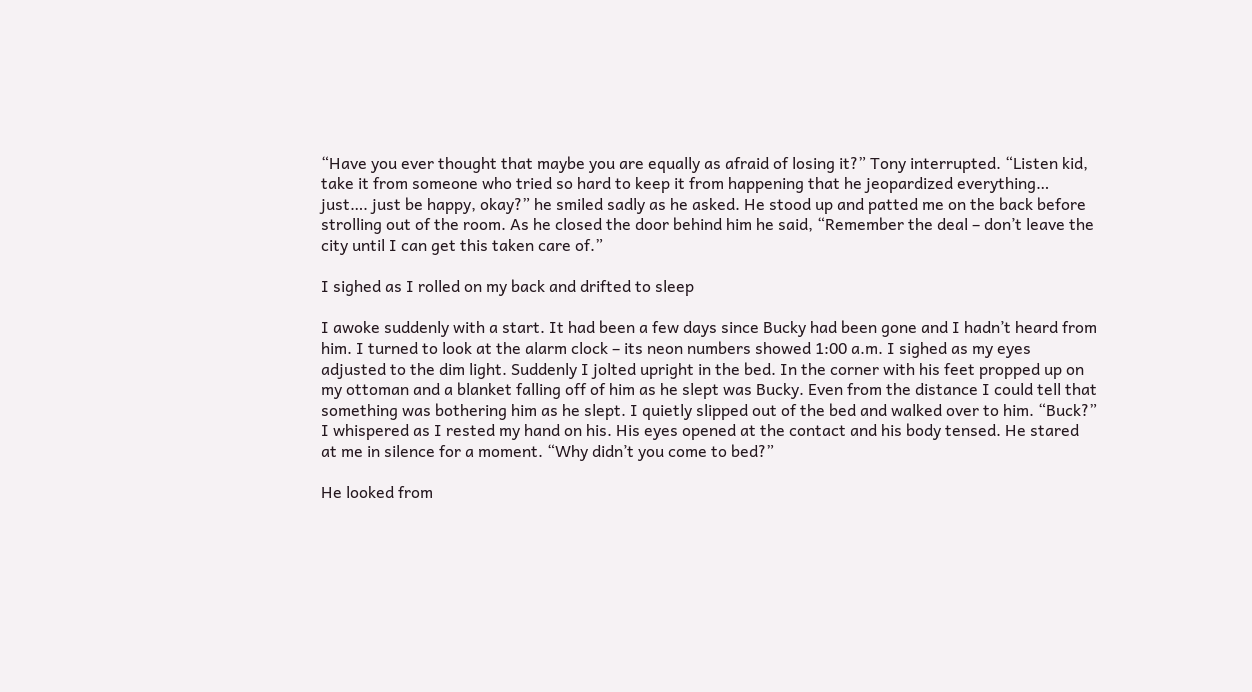“Have you ever thought that maybe you are equally as afraid of losing it?” Tony interrupted. “Listen kid, take it from someone who tried so hard to keep it from happening that he jeopardized everything… just…. just be happy, okay?” he smiled sadly as he asked. He stood up and patted me on the back before strolling out of the room. As he closed the door behind him he said, “Remember the deal – don’t leave the city until I can get this taken care of.”

I sighed as I rolled on my back and drifted to sleep

I awoke suddenly with a start. It had been a few days since Bucky had been gone and I hadn’t heard from him. I turned to look at the alarm clock – its neon numbers showed 1:00 a.m. I sighed as my eyes adjusted to the dim light. Suddenly I jolted upright in the bed. In the corner with his feet propped up on my ottoman and a blanket falling off of him as he slept was Bucky. Even from the distance I could tell that something was bothering him as he slept. I quietly slipped out of the bed and walked over to him. “Buck?” I whispered as I rested my hand on his. His eyes opened at the contact and his body tensed. He stared at me in silence for a moment. “Why didn’t you come to bed?”

He looked from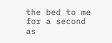the bed to me for a second as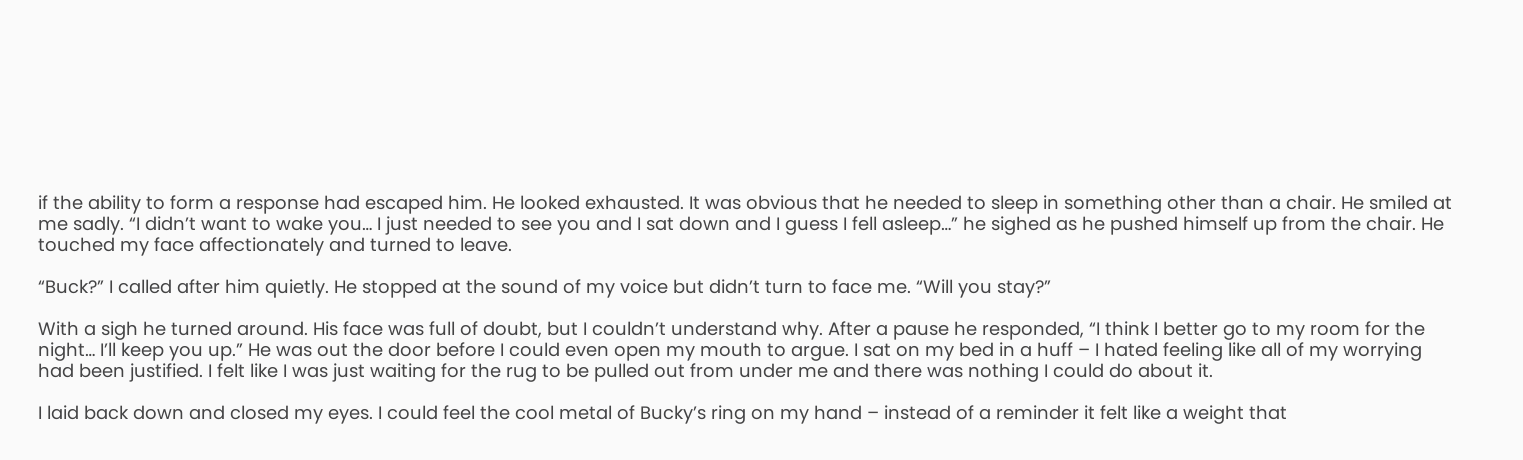if the ability to form a response had escaped him. He looked exhausted. It was obvious that he needed to sleep in something other than a chair. He smiled at me sadly. “I didn’t want to wake you… I just needed to see you and I sat down and I guess I fell asleep…” he sighed as he pushed himself up from the chair. He touched my face affectionately and turned to leave.

“Buck?” I called after him quietly. He stopped at the sound of my voice but didn’t turn to face me. “Will you stay?”

With a sigh he turned around. His face was full of doubt, but I couldn’t understand why. After a pause he responded, “I think I better go to my room for the night… I’ll keep you up.” He was out the door before I could even open my mouth to argue. I sat on my bed in a huff – I hated feeling like all of my worrying had been justified. I felt like I was just waiting for the rug to be pulled out from under me and there was nothing I could do about it.

I laid back down and closed my eyes. I could feel the cool metal of Bucky’s ring on my hand – instead of a reminder it felt like a weight that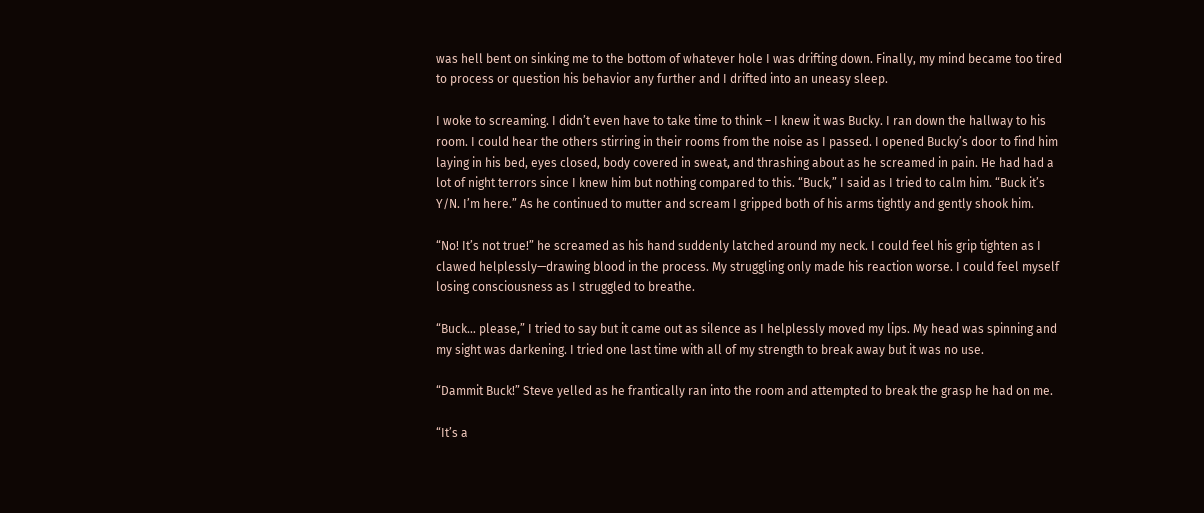was hell bent on sinking me to the bottom of whatever hole I was drifting down. Finally, my mind became too tired to process or question his behavior any further and I drifted into an uneasy sleep.

I woke to screaming. I didn’t even have to take time to think – I knew it was Bucky. I ran down the hallway to his room. I could hear the others stirring in their rooms from the noise as I passed. I opened Bucky’s door to find him laying in his bed, eyes closed, body covered in sweat, and thrashing about as he screamed in pain. He had had a lot of night terrors since I knew him but nothing compared to this. “Buck,” I said as I tried to calm him. “Buck it’s Y/N. I’m here.” As he continued to mutter and scream I gripped both of his arms tightly and gently shook him.

“No! It’s not true!” he screamed as his hand suddenly latched around my neck. I could feel his grip tighten as I clawed helplessly—drawing blood in the process. My struggling only made his reaction worse. I could feel myself losing consciousness as I struggled to breathe.

“Buck… please,” I tried to say but it came out as silence as I helplessly moved my lips. My head was spinning and my sight was darkening. I tried one last time with all of my strength to break away but it was no use.

“Dammit Buck!” Steve yelled as he frantically ran into the room and attempted to break the grasp he had on me.

“It’s a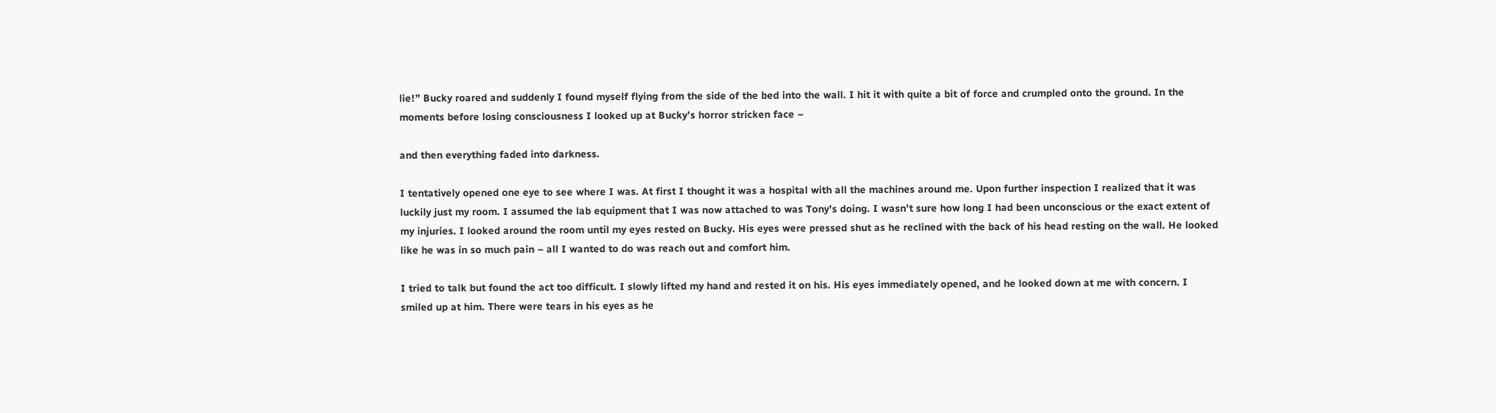lie!” Bucky roared and suddenly I found myself flying from the side of the bed into the wall. I hit it with quite a bit of force and crumpled onto the ground. In the moments before losing consciousness I looked up at Bucky’s horror stricken face –

and then everything faded into darkness.

I tentatively opened one eye to see where I was. At first I thought it was a hospital with all the machines around me. Upon further inspection I realized that it was luckily just my room. I assumed the lab equipment that I was now attached to was Tony’s doing. I wasn’t sure how long I had been unconscious or the exact extent of my injuries. I looked around the room until my eyes rested on Bucky. His eyes were pressed shut as he reclined with the back of his head resting on the wall. He looked like he was in so much pain – all I wanted to do was reach out and comfort him.

I tried to talk but found the act too difficult. I slowly lifted my hand and rested it on his. His eyes immediately opened, and he looked down at me with concern. I smiled up at him. There were tears in his eyes as he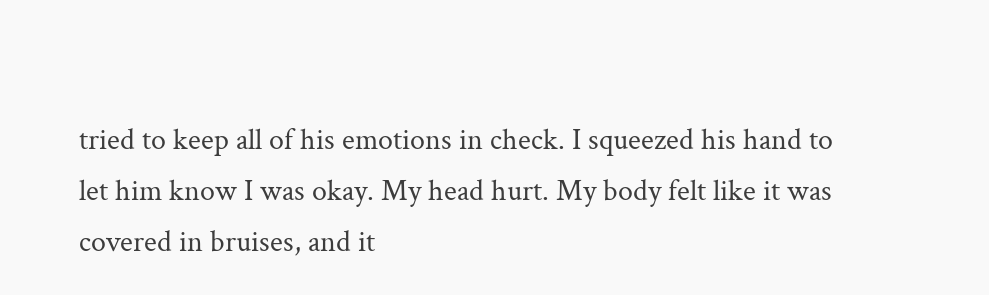tried to keep all of his emotions in check. I squeezed his hand to let him know I was okay. My head hurt. My body felt like it was covered in bruises, and it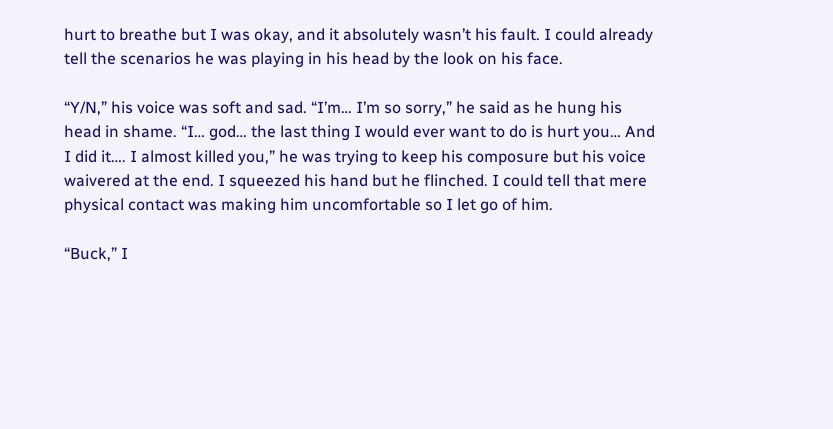hurt to breathe but I was okay, and it absolutely wasn’t his fault. I could already tell the scenarios he was playing in his head by the look on his face.

“Y/N,” his voice was soft and sad. “I’m… I’m so sorry,” he said as he hung his head in shame. “I… god… the last thing I would ever want to do is hurt you… And I did it…. I almost killed you,” he was trying to keep his composure but his voice waivered at the end. I squeezed his hand but he flinched. I could tell that mere physical contact was making him uncomfortable so I let go of him.

“Buck,” I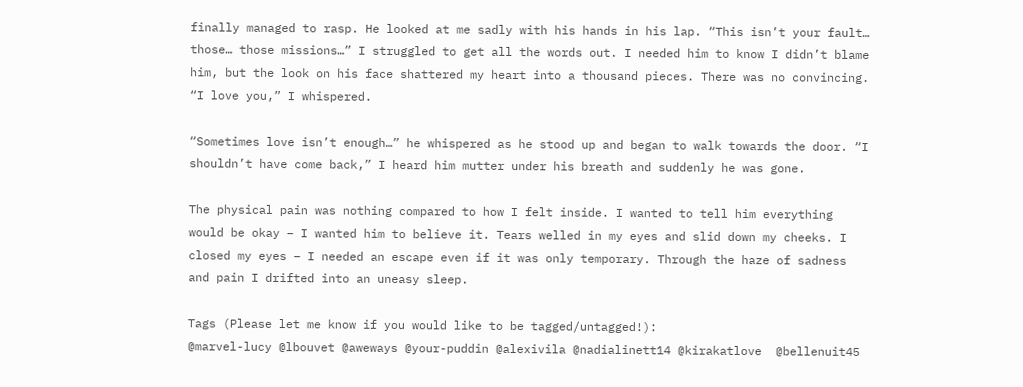finally managed to rasp. He looked at me sadly with his hands in his lap. “This isn’t your fault… those… those missions…” I struggled to get all the words out. I needed him to know I didn’t blame him, but the look on his face shattered my heart into a thousand pieces. There was no convincing. “I love you,” I whispered.

“Sometimes love isn’t enough…” he whispered as he stood up and began to walk towards the door. “I shouldn’t have come back,” I heard him mutter under his breath and suddenly he was gone.

The physical pain was nothing compared to how I felt inside. I wanted to tell him everything would be okay – I wanted him to believe it. Tears welled in my eyes and slid down my cheeks. I closed my eyes – I needed an escape even if it was only temporary. Through the haze of sadness and pain I drifted into an uneasy sleep.

Tags (Please let me know if you would like to be tagged/untagged!):
@marvel-lucy @lbouvet @aweways @your-puddin @alexivila @nadialinett14 @kirakatlove  @bellenuit45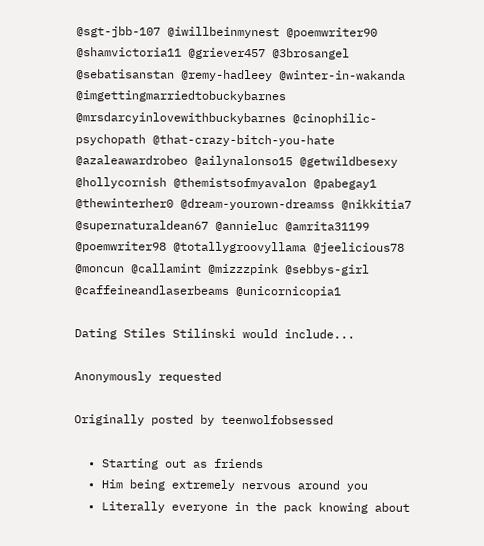@sgt-jbb-107 @iwillbeinmynest @poemwriter90 @shamvictoria11 @griever457 @3brosangel @sebatisanstan @remy-hadleey @winter-in-wakanda @imgettingmarriedtobuckybarnes @mrsdarcyinlovewithbuckybarnes @cinophilic-psychopath @that-crazy-bitch-you-hate @azaleawardrobeo @ailynalonso15 @getwildbesexy @hollycornish @themistsofmyavalon @pabegay1 @thewinterher0 @dream-yourown-dreamss @nikkitia7 @supernaturaldean67 @annieluc @amrita31199 @poemwriter98 @totallygroovyllama @jeelicious78 @moncun @callamint @mizzzpink @sebbys-girl @caffeineandlaserbeams @unicornicopia1

Dating Stiles Stilinski would include...

Anonymously requested

Originally posted by teenwolfobsessed

  • Starting out as friends
  • Him being extremely nervous around you
  • Literally everyone in the pack knowing about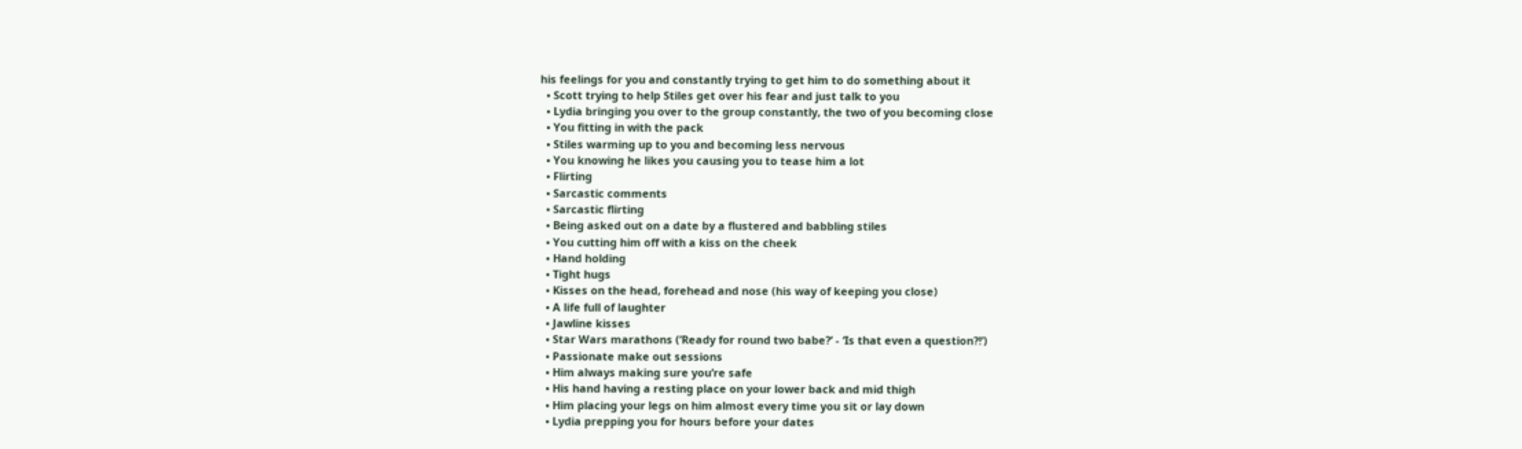his feelings for you and constantly trying to get him to do something about it
  • Scott trying to help Stiles get over his fear and just talk to you
  • Lydia bringing you over to the group constantly, the two of you becoming close
  • You fitting in with the pack
  • Stiles warming up to you and becoming less nervous
  • You knowing he likes you causing you to tease him a lot
  • Flirting
  • Sarcastic comments
  • Sarcastic flirting
  • Being asked out on a date by a flustered and babbling stiles
  • You cutting him off with a kiss on the cheek
  • Hand holding
  • Tight hugs
  • Kisses on the head, forehead and nose (his way of keeping you close)
  • A life full of laughter
  • Jawline kisses
  • Star Wars marathons (’Ready for round two babe?’ - ‘Is that even a question?!’)
  • Passionate make out sessions
  • Him always making sure you’re safe
  • His hand having a resting place on your lower back and mid thigh
  • Him placing your legs on him almost every time you sit or lay down
  • Lydia prepping you for hours before your dates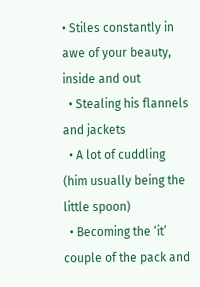• Stiles constantly in awe of your beauty, inside and out
  • Stealing his flannels and jackets
  • A lot of cuddling (him usually being the little spoon)
  • Becoming the ‘it’ couple of the pack and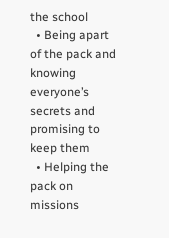the school
  • Being apart of the pack and knowing everyone’s secrets and promising to keep them
  • Helping the pack on missions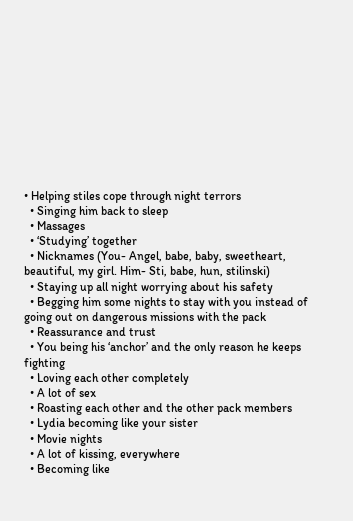• Helping stiles cope through night terrors
  • Singing him back to sleep
  • Massages
  • ‘Studying’ together
  • Nicknames (You- Angel, babe, baby, sweetheart, beautiful, my girl. Him- Sti, babe, hun, stilinski)
  • Staying up all night worrying about his safety
  • Begging him some nights to stay with you instead of going out on dangerous missions with the pack
  • Reassurance and trust
  • You being his ‘anchor’ and the only reason he keeps fighting
  • Loving each other completely
  • A lot of sex
  • Roasting each other and the other pack members
  • Lydia becoming like your sister
  • Movie nights
  • A lot of kissing, everywhere
  • Becoming like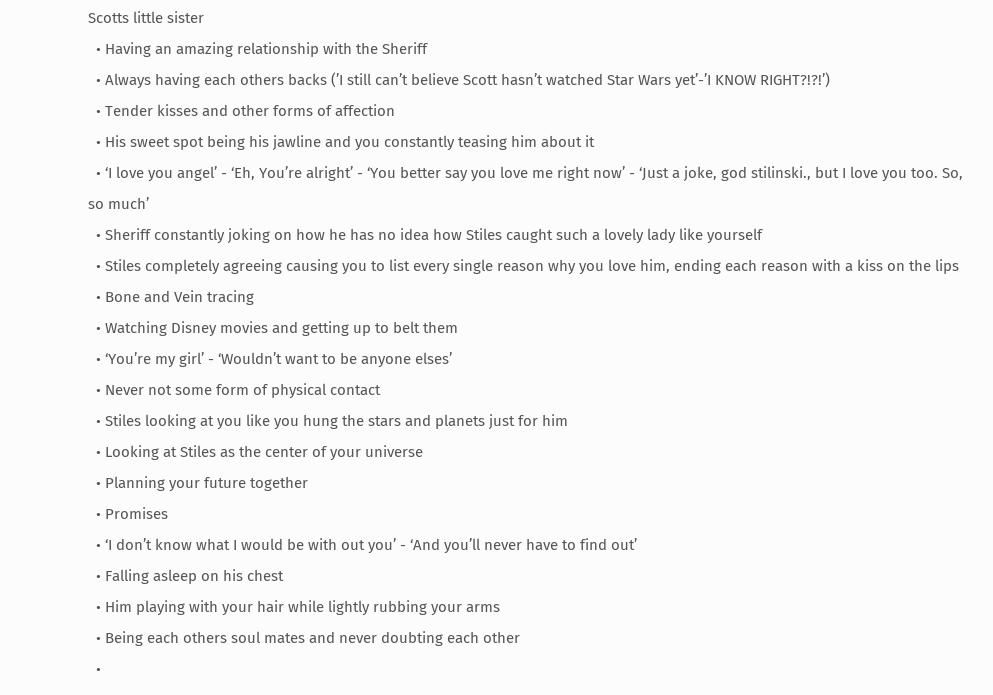Scotts little sister
  • Having an amazing relationship with the Sheriff
  • Always having each others backs (’I still can’t believe Scott hasn’t watched Star Wars yet’-’I KNOW RIGHT?!?!’)
  • Tender kisses and other forms of affection
  • His sweet spot being his jawline and you constantly teasing him about it
  • ‘I love you angel’ - ‘Eh, You’re alright’ - ‘You better say you love me right now’ - ‘Just a joke, god stilinski., but I love you too. So, so much’
  • Sheriff constantly joking on how he has no idea how Stiles caught such a lovely lady like yourself
  • Stiles completely agreeing causing you to list every single reason why you love him, ending each reason with a kiss on the lips
  • Bone and Vein tracing
  • Watching Disney movies and getting up to belt them
  • ‘You’re my girl’ - ‘Wouldn’t want to be anyone elses’
  • Never not some form of physical contact
  • Stiles looking at you like you hung the stars and planets just for him
  • Looking at Stiles as the center of your universe
  • Planning your future together
  • Promises
  • ‘I don’t know what I would be with out you’ - ‘And you’ll never have to find out’
  • Falling asleep on his chest
  • Him playing with your hair while lightly rubbing your arms
  • Being each others soul mates and never doubting each other
  •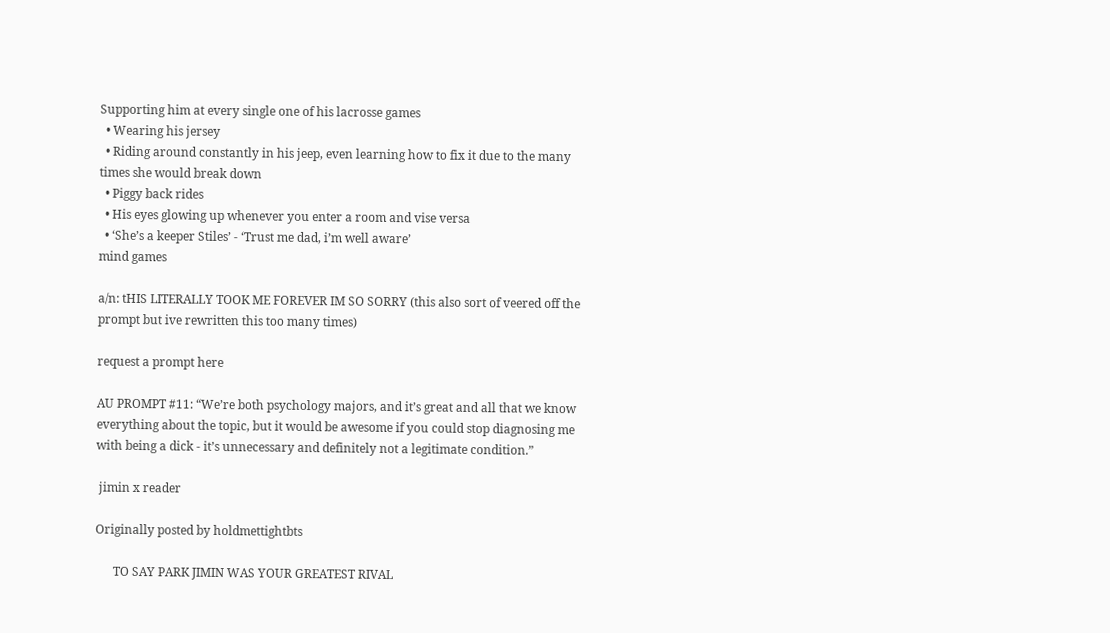Supporting him at every single one of his lacrosse games
  • Wearing his jersey
  • Riding around constantly in his jeep, even learning how to fix it due to the many times she would break down
  • Piggy back rides
  • His eyes glowing up whenever you enter a room and vise versa
  • ‘She’s a keeper Stiles’ - ‘Trust me dad, i’m well aware’
mind games

a/n: tHIS LITERALLY TOOK ME FOREVER IM SO SORRY (this also sort of veered off the prompt but ive rewritten this too many times)

request a prompt here

AU PROMPT #11: “We’re both psychology majors, and it’s great and all that we know everything about the topic, but it would be awesome if you could stop diagnosing me with being a dick - it’s unnecessary and definitely not a legitimate condition.”

 jimin x reader

Originally posted by holdmettightbts

      TO SAY PARK JIMIN WAS YOUR GREATEST RIVAL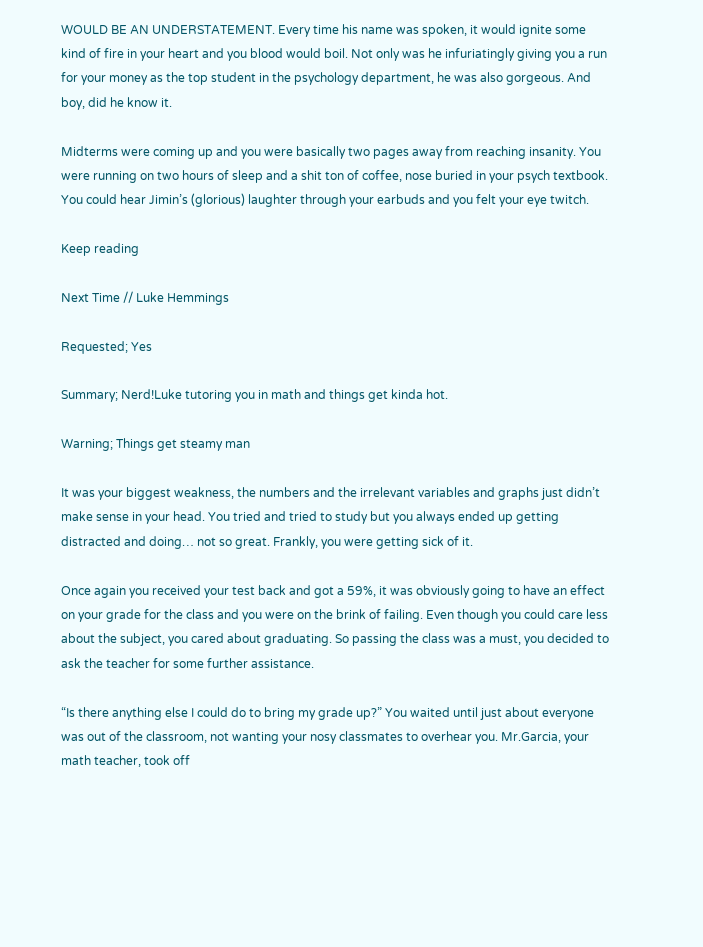WOULD BE AN UNDERSTATEMENT. Every time his name was spoken, it would ignite some kind of fire in your heart and you blood would boil. Not only was he infuriatingly giving you a run for your money as the top student in the psychology department, he was also gorgeous. And boy, did he know it.

Midterms were coming up and you were basically two pages away from reaching insanity. You were running on two hours of sleep and a shit ton of coffee, nose buried in your psych textbook. You could hear Jimin’s (glorious) laughter through your earbuds and you felt your eye twitch.

Keep reading

Next Time // Luke Hemmings

Requested; Yes

Summary; Nerd!Luke tutoring you in math and things get kinda hot.

Warning; Things get steamy man

It was your biggest weakness, the numbers and the irrelevant variables and graphs just didn’t make sense in your head. You tried and tried to study but you always ended up getting distracted and doing… not so great. Frankly, you were getting sick of it.

Once again you received your test back and got a 59%, it was obviously going to have an effect on your grade for the class and you were on the brink of failing. Even though you could care less about the subject, you cared about graduating. So passing the class was a must, you decided to ask the teacher for some further assistance.

“Is there anything else I could do to bring my grade up?” You waited until just about everyone was out of the classroom, not wanting your nosy classmates to overhear you. Mr.Garcia, your math teacher, took off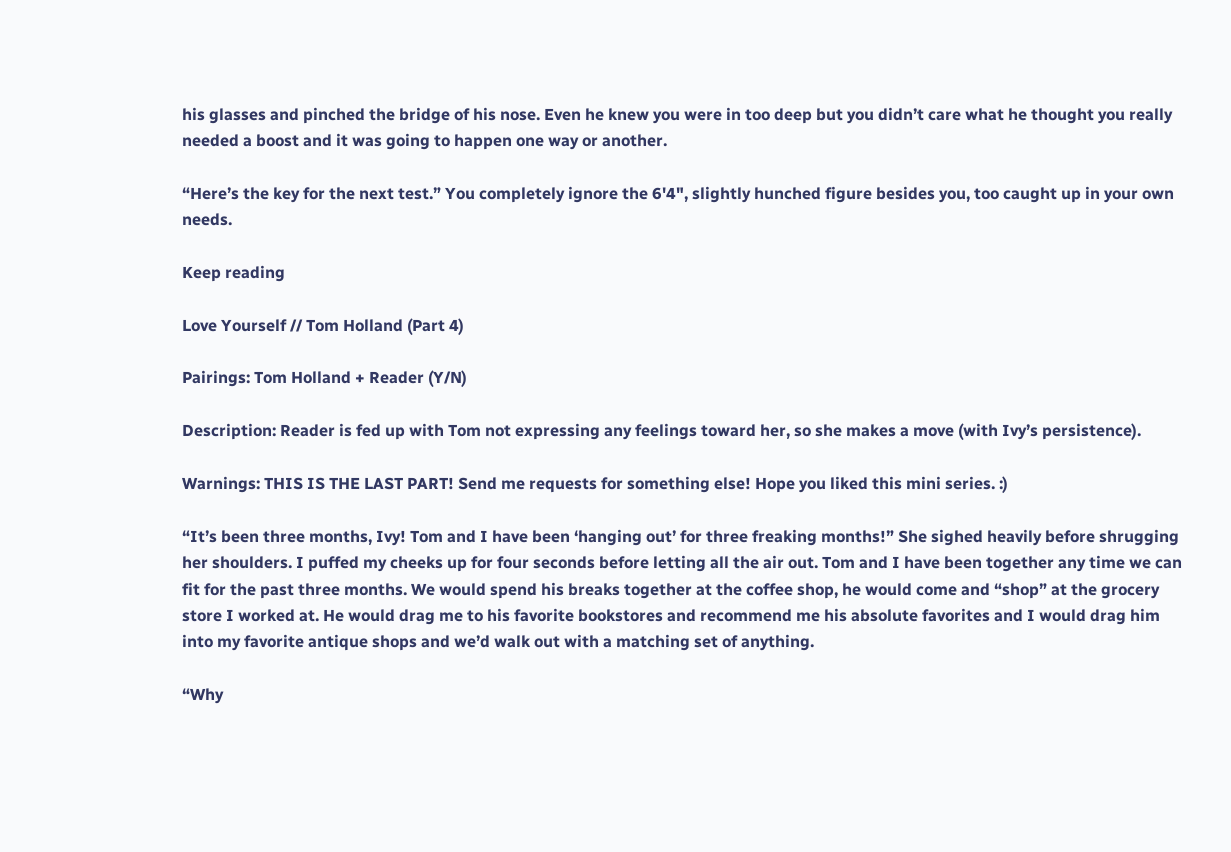his glasses and pinched the bridge of his nose. Even he knew you were in too deep but you didn’t care what he thought you really needed a boost and it was going to happen one way or another.

“Here’s the key for the next test.” You completely ignore the 6'4", slightly hunched figure besides you, too caught up in your own needs.

Keep reading

Love Yourself // Tom Holland (Part 4)

Pairings: Tom Holland + Reader (Y/N)

Description: Reader is fed up with Tom not expressing any feelings toward her, so she makes a move (with Ivy’s persistence).

Warnings: THIS IS THE LAST PART! Send me requests for something else! Hope you liked this mini series. :)

“It’s been three months, Ivy! Tom and I have been ‘hanging out’ for three freaking months!” She sighed heavily before shrugging her shoulders. I puffed my cheeks up for four seconds before letting all the air out. Tom and I have been together any time we can fit for the past three months. We would spend his breaks together at the coffee shop, he would come and “shop” at the grocery store I worked at. He would drag me to his favorite bookstores and recommend me his absolute favorites and I would drag him into my favorite antique shops and we’d walk out with a matching set of anything.

“Why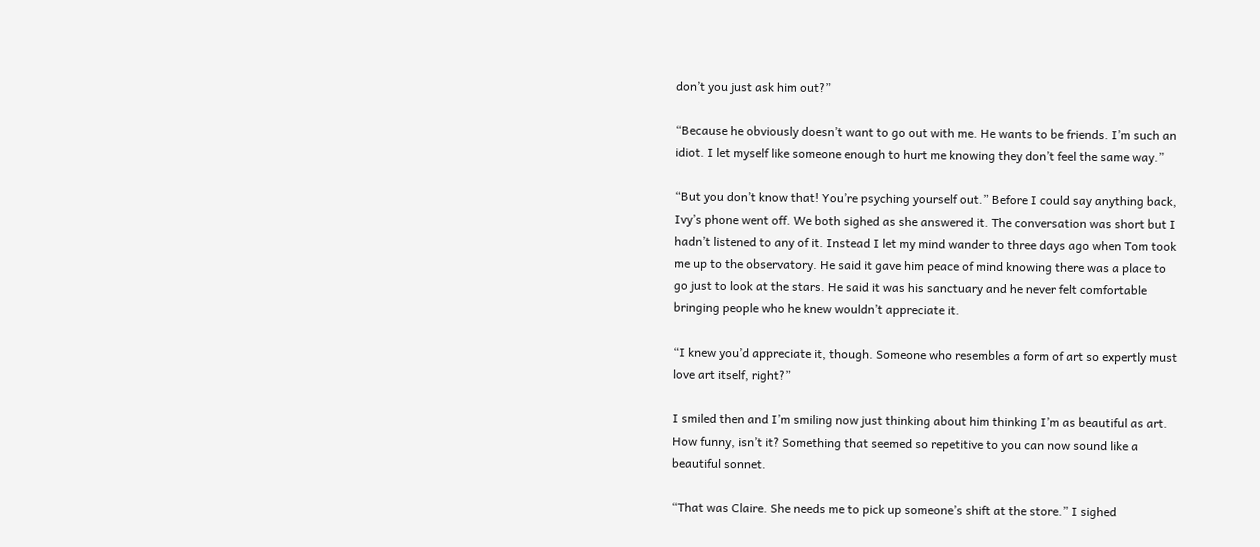don’t you just ask him out?”

“Because he obviously doesn’t want to go out with me. He wants to be friends. I’m such an idiot. I let myself like someone enough to hurt me knowing they don’t feel the same way.”

“But you don’t know that! You’re psyching yourself out.” Before I could say anything back, Ivy’s phone went off. We both sighed as she answered it. The conversation was short but I hadn’t listened to any of it. Instead I let my mind wander to three days ago when Tom took me up to the observatory. He said it gave him peace of mind knowing there was a place to go just to look at the stars. He said it was his sanctuary and he never felt comfortable bringing people who he knew wouldn’t appreciate it.

“I knew you’d appreciate it, though. Someone who resembles a form of art so expertly must love art itself, right?”

I smiled then and I’m smiling now just thinking about him thinking I’m as beautiful as art. How funny, isn’t it? Something that seemed so repetitive to you can now sound like a beautiful sonnet.

“That was Claire. She needs me to pick up someone’s shift at the store.” I sighed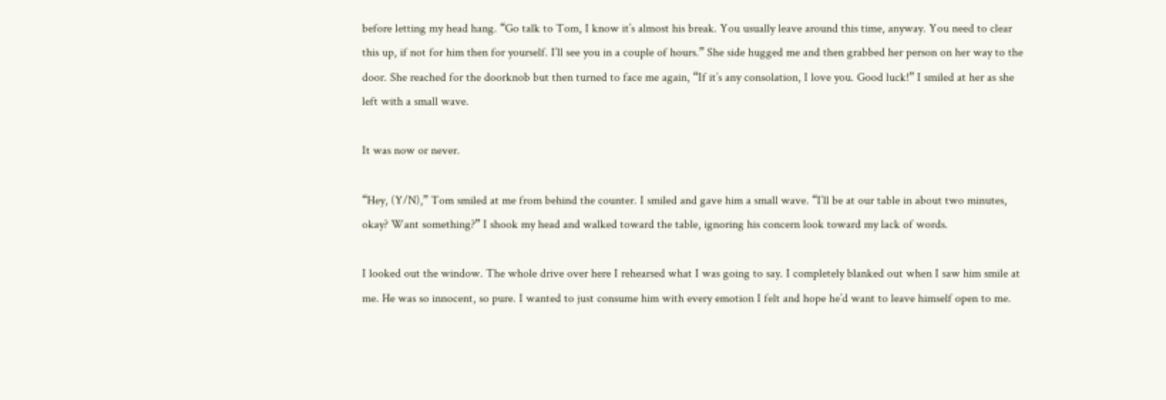before letting my head hang. “Go talk to Tom, I know it’s almost his break. You usually leave around this time, anyway. You need to clear this up, if not for him then for yourself. I’ll see you in a couple of hours.” She side hugged me and then grabbed her person on her way to the door. She reached for the doorknob but then turned to face me again, “If it’s any consolation, I love you. Good luck!” I smiled at her as she left with a small wave.

It was now or never.

“Hey, (Y/N),” Tom smiled at me from behind the counter. I smiled and gave him a small wave. “I’ll be at our table in about two minutes, okay? Want something?” I shook my head and walked toward the table, ignoring his concern look toward my lack of words.

I looked out the window. The whole drive over here I rehearsed what I was going to say. I completely blanked out when I saw him smile at me. He was so innocent, so pure. I wanted to just consume him with every emotion I felt and hope he’d want to leave himself open to me.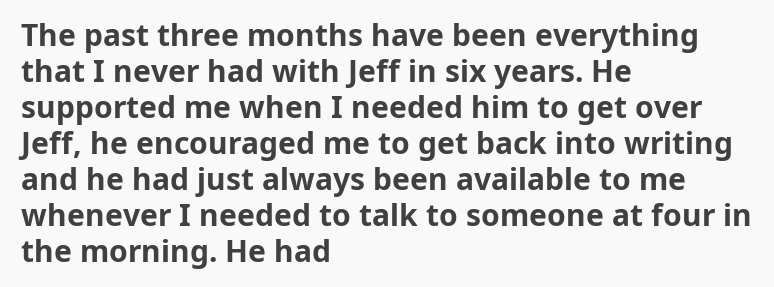The past three months have been everything that I never had with Jeff in six years. He supported me when I needed him to get over Jeff, he encouraged me to get back into writing and he had just always been available to me whenever I needed to talk to someone at four in the morning. He had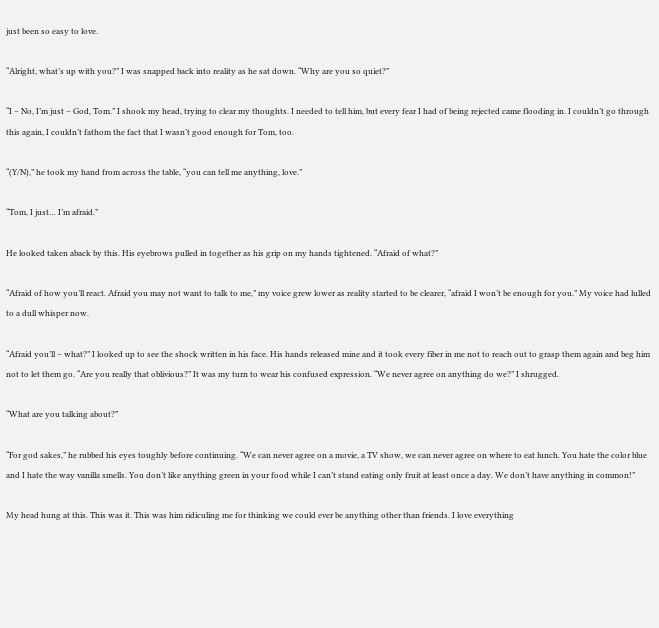just been so easy to love.

“Alright, what’s up with you?” I was snapped back into reality as he sat down. “Why are you so quiet?”

“I – No, I’m just – God, Tom.” I shook my head, trying to clear my thoughts. I needed to tell him, but every fear I had of being rejected came flooding in. I couldn’t go through this again, I couldn’t fathom the fact that I wasn’t good enough for Tom, too.

“(Y/N),” he took my hand from across the table, “you can tell me anything, love.”

“Tom, I just… I’m afraid.”

He looked taken aback by this. His eyebrows pulled in together as his grip on my hands tightened. “Afraid of what?”

“Afraid of how you’ll react. Afraid you may not want to talk to me,” my voice grew lower as reality started to be clearer, “afraid I won’t be enough for you.” My voice had lulled to a dull whisper now.

“Afraid you’ll – what?” I looked up to see the shock written in his face. His hands released mine and it took every fiber in me not to reach out to grasp them again and beg him not to let them go. “Are you really that oblivious?” It was my turn to wear his confused expression. “We never agree on anything do we?” I shrugged.

“What are you talking about?”

“For god sakes,” he rubbed his eyes toughly before continuing. “We can never agree on a movie, a TV show, we can never agree on where to eat lunch. You hate the color blue and I hate the way vanilla smells. You don’t like anything green in your food while I can’t stand eating only fruit at least once a day. We don’t have anything in common!”

My head hung at this. This was it. This was him ridiculing me for thinking we could ever be anything other than friends. I love everything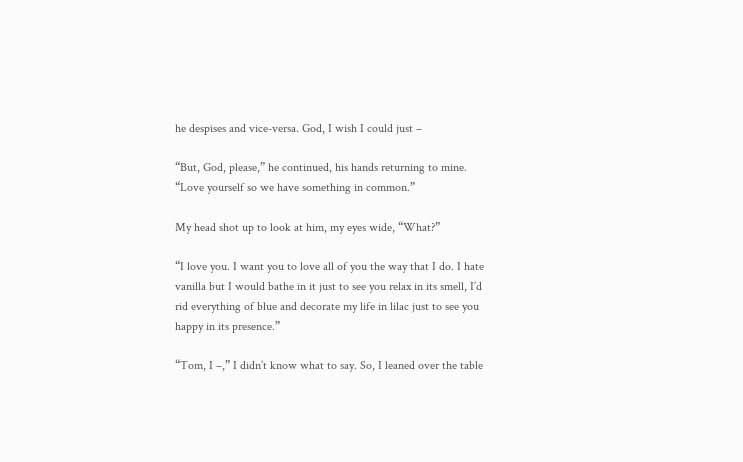he despises and vice-versa. God, I wish I could just –

“But, God, please,” he continued, his hands returning to mine. “Love yourself so we have something in common.”

My head shot up to look at him, my eyes wide, “What?”

“I love you. I want you to love all of you the way that I do. I hate vanilla but I would bathe in it just to see you relax in its smell, I’d rid everything of blue and decorate my life in lilac just to see you happy in its presence.”

“Tom, I –,” I didn’t know what to say. So, I leaned over the table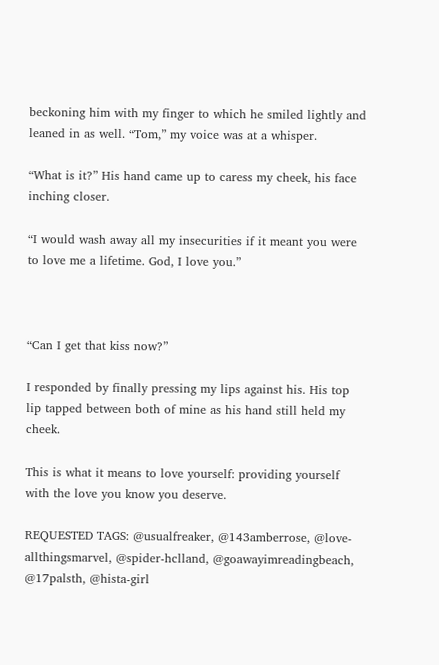beckoning him with my finger to which he smiled lightly and leaned in as well. “Tom,” my voice was at a whisper.

“What is it?” His hand came up to caress my cheek, his face inching closer.

“I would wash away all my insecurities if it meant you were to love me a lifetime. God, I love you.”



“Can I get that kiss now?”

I responded by finally pressing my lips against his. His top lip tapped between both of mine as his hand still held my cheek.

This is what it means to love yourself: providing yourself with the love you know you deserve.

REQUESTED TAGS: @usualfreaker, @143amberrose, @love-allthingsmarvel, @spider-hclland, @goawayimreadingbeach, @17palsth, @hista-girl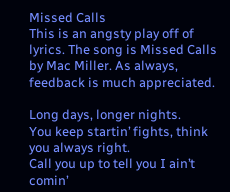Missed Calls
This is an angsty play off of lyrics. The song is Missed Calls by Mac Miller. As always, feedback is much appreciated.

Long days, longer nights.
You keep startin’ fights, think you always right.
Call you up to tell you I ain’t comin’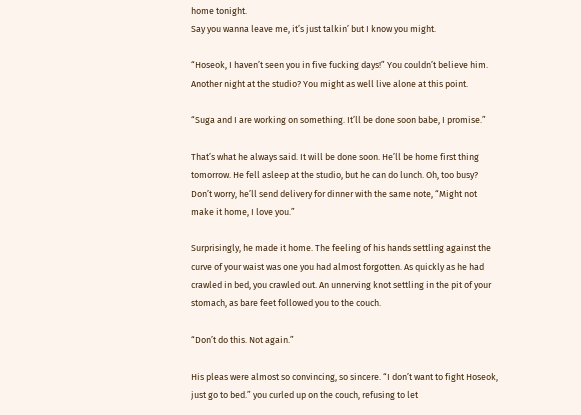home tonight.
Say you wanna leave me, it’s just talkin’ but I know you might.

“Hoseok, I haven’t seen you in five fucking days!” You couldn’t believe him. Another night at the studio? You might as well live alone at this point.

“Suga and I are working on something. It’ll be done soon babe, I promise.”

That’s what he always said. It will be done soon. He’ll be home first thing tomorrow. He fell asleep at the studio, but he can do lunch. Oh, too busy? Don’t worry, he’ll send delivery for dinner with the same note, “Might not make it home, I love you.”

Surprisingly, he made it home. The feeling of his hands settling against the curve of your waist was one you had almost forgotten. As quickly as he had crawled in bed, you crawled out. An unnerving knot settling in the pit of your stomach, as bare feet followed you to the couch.

“Don’t do this. Not again.”

His pleas were almost so convincing, so sincere. “I don’t want to fight Hoseok, just go to bed.” you curled up on the couch, refusing to let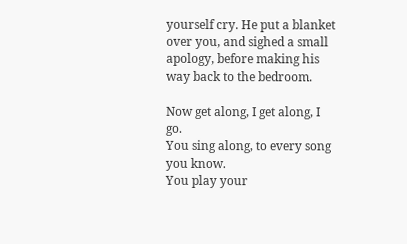yourself cry. He put a blanket over you, and sighed a small apology, before making his way back to the bedroom.

Now get along, I get along, I go.
You sing along, to every song you know.
You play your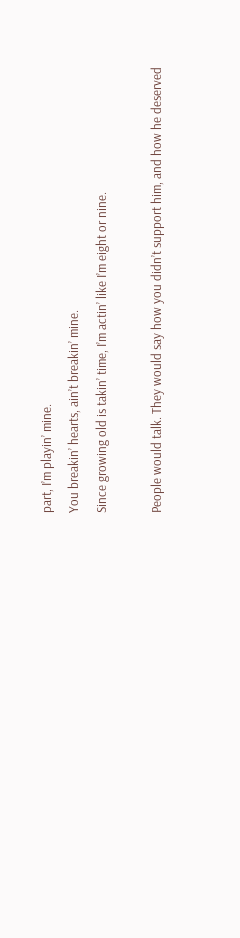part, I’m playin’ mine.
You breakin’ hearts, ain’t breakin’ mine.
Since growing old is takin’ time, I’m actin’ like I’m eight or nine.

People would talk. They would say how you didn’t support him, and how he deserved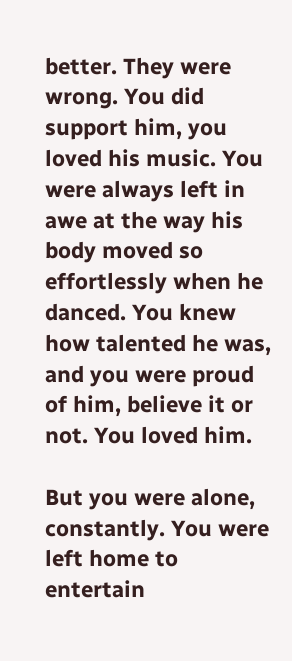better. They were wrong. You did support him, you loved his music. You were always left in awe at the way his body moved so effortlessly when he danced. You knew how talented he was, and you were proud of him, believe it or not. You loved him.

But you were alone, constantly. You were left home to entertain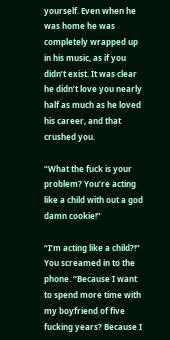yourself. Even when he was home he was completely wrapped up in his music, as if you didn’t exist. It was clear he didn’t love you nearly half as much as he loved his career, and that crushed you.

“What the fuck is your problem? You’re acting like a child with out a god damn cookie!”

“I’m acting like a child?!” You screamed in to the phone. “Because I want to spend more time with my boyfriend of five fucking years? Because I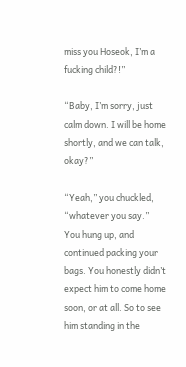miss you Hoseok, I’m a fucking child?!”

“Baby, I’m sorry, just calm down. I will be home shortly, and we can talk, okay?”

“Yeah,” you chuckled, “whatever you say.” You hung up, and continued packing your bags. You honestly didn’t expect him to come home soon, or at all. So to see him standing in the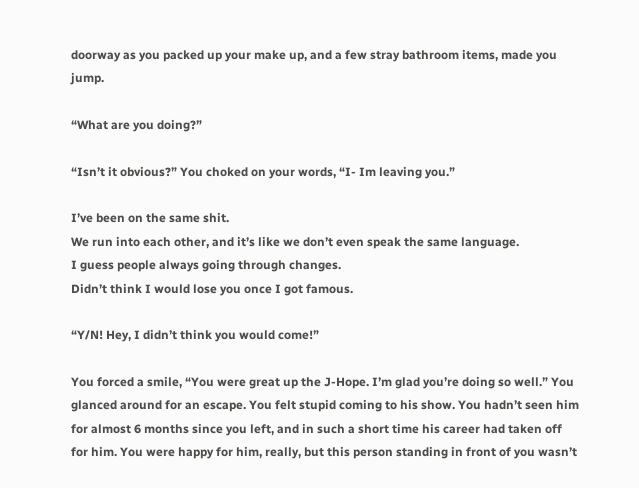doorway as you packed up your make up, and a few stray bathroom items, made you jump.

“What are you doing?”

“Isn’t it obvious?” You choked on your words, “I- Im leaving you.”

I’ve been on the same shit.
We run into each other, and it’s like we don’t even speak the same language.
I guess people always going through changes.
Didn’t think I would lose you once I got famous.

“Y/N! Hey, I didn’t think you would come!”

You forced a smile, “You were great up the J-Hope. I’m glad you’re doing so well.” You glanced around for an escape. You felt stupid coming to his show. You hadn’t seen him for almost 6 months since you left, and in such a short time his career had taken off for him. You were happy for him, really, but this person standing in front of you wasn’t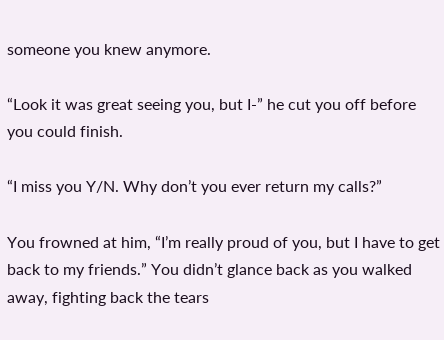someone you knew anymore.

“Look it was great seeing you, but I-” he cut you off before you could finish.

“I miss you Y/N. Why don’t you ever return my calls?”

You frowned at him, “I’m really proud of you, but I have to get back to my friends.” You didn’t glance back as you walked away, fighting back the tears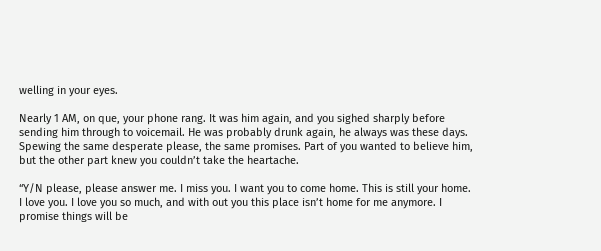welling in your eyes.

Nearly 1 AM, on que, your phone rang. It was him again, and you sighed sharply before sending him through to voicemail. He was probably drunk again, he always was these days. Spewing the same desperate please, the same promises. Part of you wanted to believe him, but the other part knew you couldn’t take the heartache.

“Y/N please, please answer me. I miss you. I want you to come home. This is still your home. I love you. I love you so much, and with out you this place isn’t home for me anymore. I promise things will be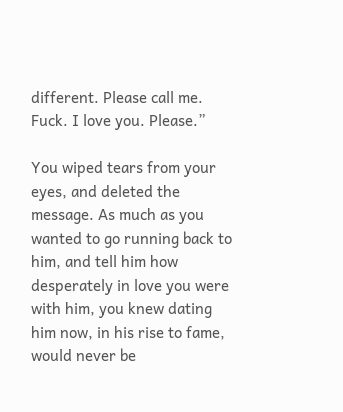different. Please call me. Fuck. I love you. Please.”

You wiped tears from your eyes, and deleted the message. As much as you wanted to go running back to him, and tell him how desperately in love you were with him, you knew dating him now, in his rise to fame, would never be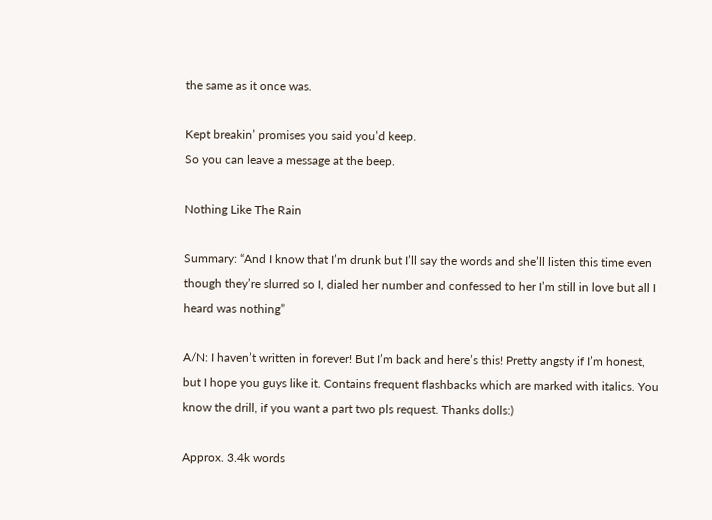the same as it once was.

Kept breakin’ promises you said you’d keep.
So you can leave a message at the beep.

Nothing Like The Rain

Summary: “And I know that I’m drunk but I’ll say the words and she’ll listen this time even though they’re slurred so I, dialed her number and confessed to her I’m still in love but all I heard was nothing”

A/N: I haven’t written in forever! But I’m back and here’s this! Pretty angsty if I’m honest, but I hope you guys like it. Contains frequent flashbacks which are marked with italics. You know the drill, if you want a part two pls request. Thanks dolls:)

Approx. 3.4k words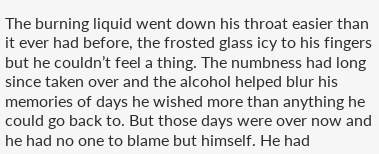The burning liquid went down his throat easier than it ever had before, the frosted glass icy to his fingers but he couldn’t feel a thing. The numbness had long since taken over and the alcohol helped blur his memories of days he wished more than anything he could go back to. But those days were over now and he had no one to blame but himself. He had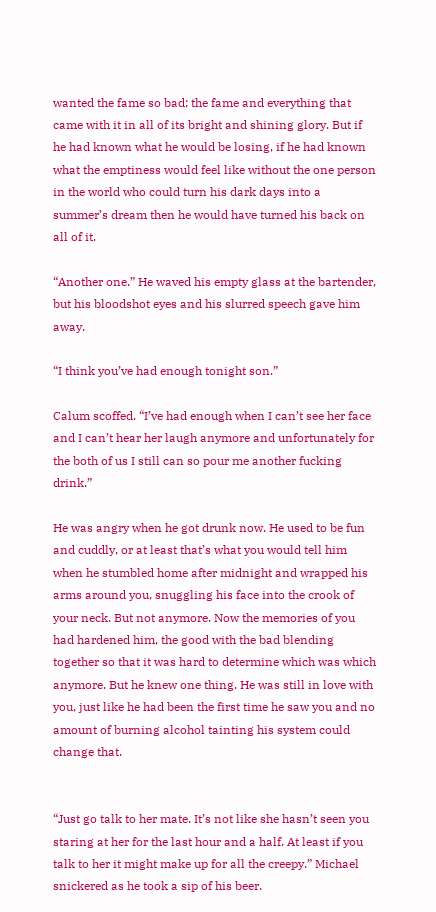wanted the fame so bad; the fame and everything that came with it in all of its bright and shining glory. But if he had known what he would be losing, if he had known what the emptiness would feel like without the one person in the world who could turn his dark days into a summer’s dream then he would have turned his back on all of it.

“Another one.” He waved his empty glass at the bartender, but his bloodshot eyes and his slurred speech gave him away.

“I think you’ve had enough tonight son.”

Calum scoffed. “I’ve had enough when I can’t see her face and I can’t hear her laugh anymore and unfortunately for the both of us I still can so pour me another fucking drink.”

He was angry when he got drunk now. He used to be fun and cuddly, or at least that’s what you would tell him when he stumbled home after midnight and wrapped his arms around you, snuggling his face into the crook of your neck. But not anymore. Now the memories of you had hardened him, the good with the bad blending together so that it was hard to determine which was which anymore. But he knew one thing. He was still in love with you, just like he had been the first time he saw you and no amount of burning alcohol tainting his system could change that.


“Just go talk to her mate. It’s not like she hasn’t seen you staring at her for the last hour and a half. At least if you talk to her it might make up for all the creepy.” Michael snickered as he took a sip of his beer.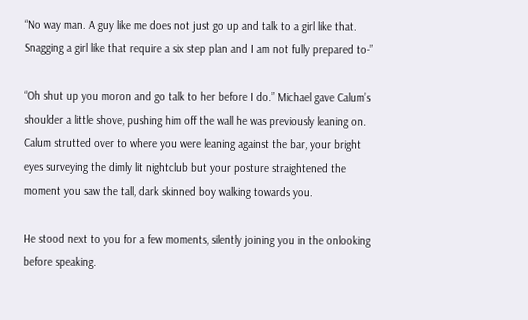“No way man. A guy like me does not just go up and talk to a girl like that. Snagging a girl like that require a six step plan and I am not fully prepared to-”

“Oh shut up you moron and go talk to her before I do.” Michael gave Calum’s shoulder a little shove, pushing him off the wall he was previously leaning on. Calum strutted over to where you were leaning against the bar, your bright eyes surveying the dimly lit nightclub but your posture straightened the moment you saw the tall, dark skinned boy walking towards you.

He stood next to you for a few moments, silently joining you in the onlooking before speaking.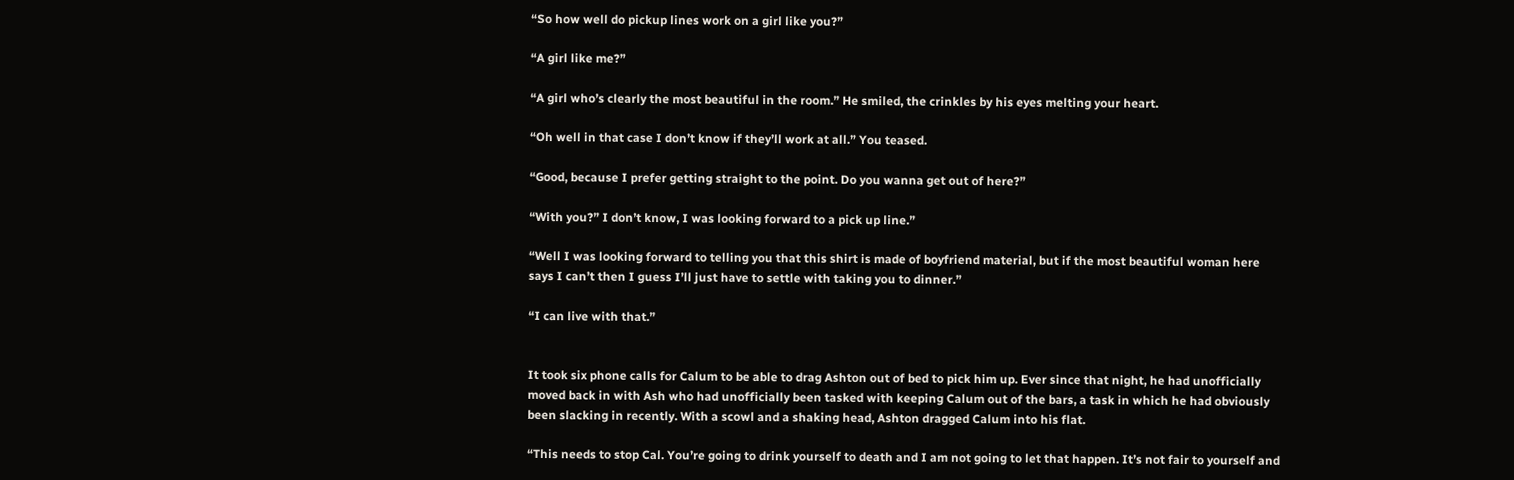“So how well do pickup lines work on a girl like you?”

“A girl like me?”

“A girl who’s clearly the most beautiful in the room.” He smiled, the crinkles by his eyes melting your heart.

“Oh well in that case I don’t know if they’ll work at all.” You teased.

“Good, because I prefer getting straight to the point. Do you wanna get out of here?”

“With you?” I don’t know, I was looking forward to a pick up line.”

“Well I was looking forward to telling you that this shirt is made of boyfriend material, but if the most beautiful woman here says I can’t then I guess I’ll just have to settle with taking you to dinner.”

“I can live with that.”


It took six phone calls for Calum to be able to drag Ashton out of bed to pick him up. Ever since that night, he had unofficially moved back in with Ash who had unofficially been tasked with keeping Calum out of the bars, a task in which he had obviously been slacking in recently. With a scowl and a shaking head, Ashton dragged Calum into his flat.

“This needs to stop Cal. You’re going to drink yourself to death and I am not going to let that happen. It’s not fair to yourself and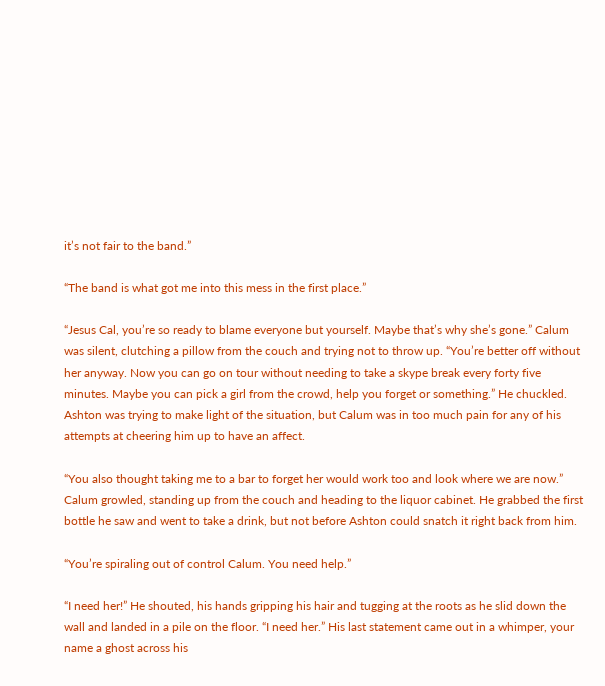it’s not fair to the band.”

“The band is what got me into this mess in the first place.”

“Jesus Cal, you’re so ready to blame everyone but yourself. Maybe that’s why she’s gone.” Calum was silent, clutching a pillow from the couch and trying not to throw up. “You’re better off without her anyway. Now you can go on tour without needing to take a skype break every forty five minutes. Maybe you can pick a girl from the crowd, help you forget or something.” He chuckled. Ashton was trying to make light of the situation, but Calum was in too much pain for any of his attempts at cheering him up to have an affect.

“You also thought taking me to a bar to forget her would work too and look where we are now.” Calum growled, standing up from the couch and heading to the liquor cabinet. He grabbed the first bottle he saw and went to take a drink, but not before Ashton could snatch it right back from him.

“You’re spiraling out of control Calum. You need help.”

“I need her!” He shouted, his hands gripping his hair and tugging at the roots as he slid down the wall and landed in a pile on the floor. “I need her.” His last statement came out in a whimper, your name a ghost across his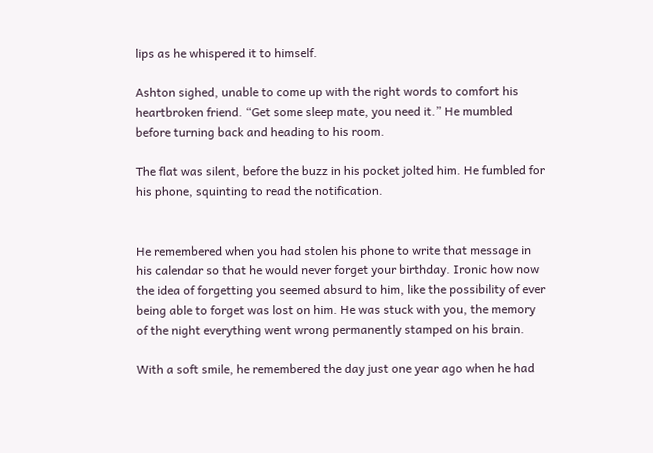lips as he whispered it to himself.

Ashton sighed, unable to come up with the right words to comfort his heartbroken friend. “Get some sleep mate, you need it.” He mumbled before turning back and heading to his room.

The flat was silent, before the buzz in his pocket jolted him. He fumbled for his phone, squinting to read the notification.


He remembered when you had stolen his phone to write that message in his calendar so that he would never forget your birthday. Ironic how now the idea of forgetting you seemed absurd to him, like the possibility of ever being able to forget was lost on him. He was stuck with you, the memory of the night everything went wrong permanently stamped on his brain.

With a soft smile, he remembered the day just one year ago when he had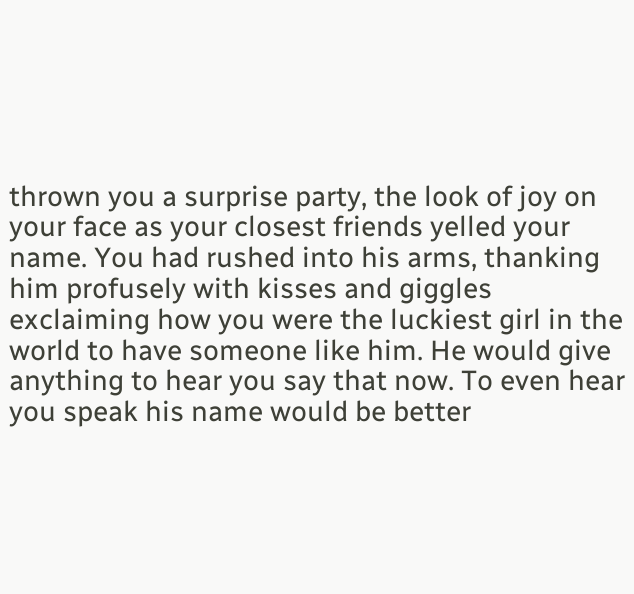thrown you a surprise party, the look of joy on your face as your closest friends yelled your name. You had rushed into his arms, thanking him profusely with kisses and giggles exclaiming how you were the luckiest girl in the world to have someone like him. He would give anything to hear you say that now. To even hear you speak his name would be better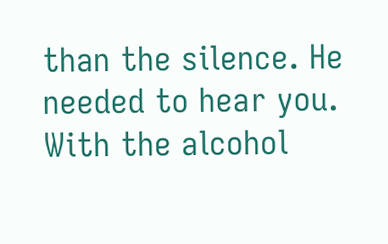than the silence. He needed to hear you. With the alcohol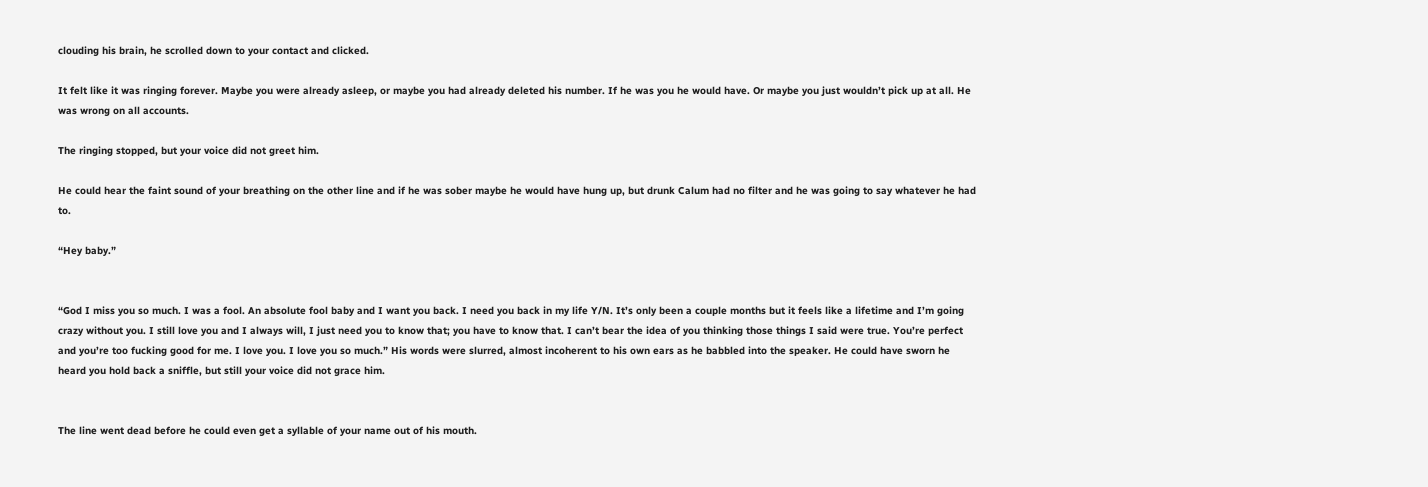clouding his brain, he scrolled down to your contact and clicked.

It felt like it was ringing forever. Maybe you were already asleep, or maybe you had already deleted his number. If he was you he would have. Or maybe you just wouldn’t pick up at all. He was wrong on all accounts.

The ringing stopped, but your voice did not greet him.

He could hear the faint sound of your breathing on the other line and if he was sober maybe he would have hung up, but drunk Calum had no filter and he was going to say whatever he had to.

“Hey baby.”


“God I miss you so much. I was a fool. An absolute fool baby and I want you back. I need you back in my life Y/N. It’s only been a couple months but it feels like a lifetime and I’m going crazy without you. I still love you and I always will, I just need you to know that; you have to know that. I can’t bear the idea of you thinking those things I said were true. You’re perfect and you’re too fucking good for me. I love you. I love you so much.” His words were slurred, almost incoherent to his own ears as he babbled into the speaker. He could have sworn he heard you hold back a sniffle, but still your voice did not grace him.


The line went dead before he could even get a syllable of your name out of his mouth.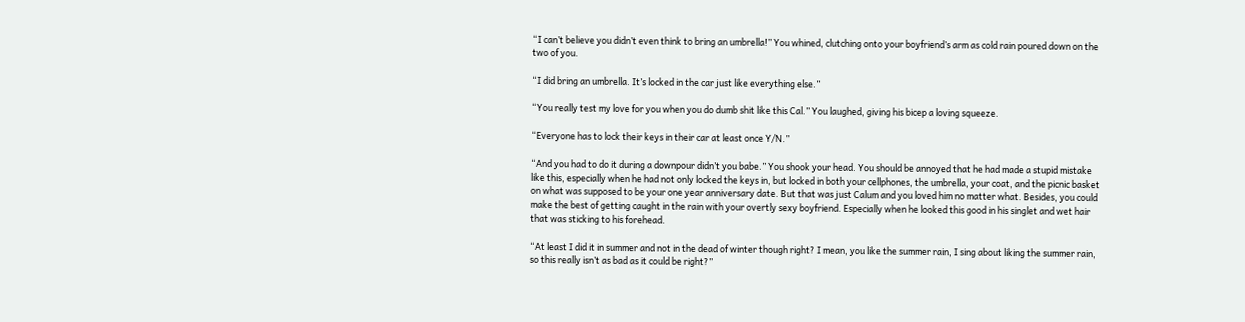“I can’t believe you didn’t even think to bring an umbrella!” You whined, clutching onto your boyfriend’s arm as cold rain poured down on the two of you.

“I did bring an umbrella. It’s locked in the car just like everything else.”

“You really test my love for you when you do dumb shit like this Cal.” You laughed, giving his bicep a loving squeeze.

“Everyone has to lock their keys in their car at least once Y/N.”

“And you had to do it during a downpour didn’t you babe.” You shook your head. You should be annoyed that he had made a stupid mistake like this, especially when he had not only locked the keys in, but locked in both your cellphones, the umbrella, your coat, and the picnic basket on what was supposed to be your one year anniversary date. But that was just Calum and you loved him no matter what. Besides, you could make the best of getting caught in the rain with your overtly sexy boyfriend. Especially when he looked this good in his singlet and wet hair that was sticking to his forehead.

“At least I did it in summer and not in the dead of winter though right? I mean, you like the summer rain, I sing about liking the summer rain, so this really isn’t as bad as it could be right?”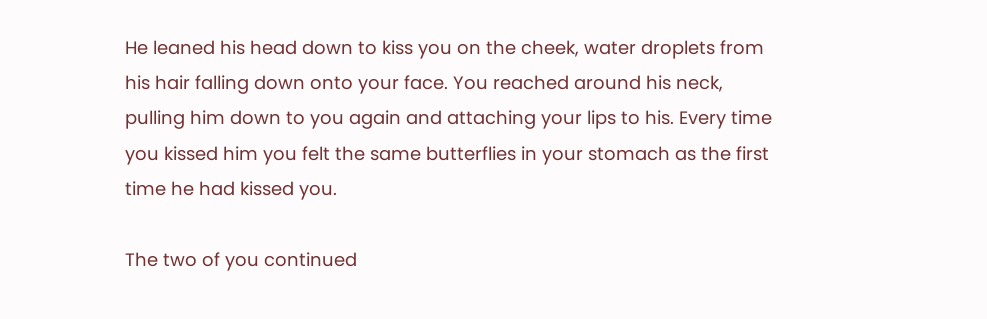He leaned his head down to kiss you on the cheek, water droplets from his hair falling down onto your face. You reached around his neck, pulling him down to you again and attaching your lips to his. Every time you kissed him you felt the same butterflies in your stomach as the first time he had kissed you.

The two of you continued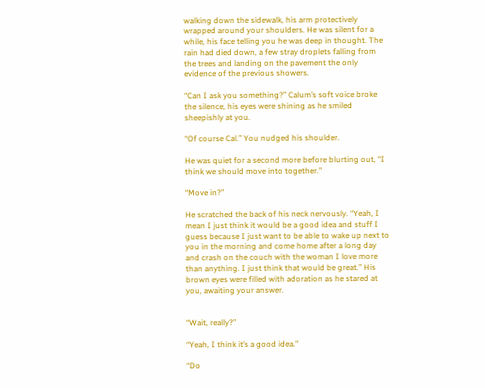walking down the sidewalk, his arm protectively wrapped around your shoulders. He was silent for a while, his face telling you he was deep in thought. The rain had died down, a few stray droplets falling from the trees and landing on the pavement the only evidence of the previous showers.

“Can I ask you something?” Calum’s soft voice broke the silence, his eyes were shining as he smiled sheepishly at you.

“Of course Cal.” You nudged his shoulder.

He was quiet for a second more before blurting out, “I think we should move into together.”

“Move in?”

He scratched the back of his neck nervously. “Yeah, I mean I just think it would be a good idea and stuff I guess because I just want to be able to wake up next to you in the morning and come home after a long day and crash on the couch with the woman I love more than anything. I just think that would be great.” His brown eyes were filled with adoration as he stared at you, awaiting your answer.


“Wait, really?”

“Yeah, I think it’s a good idea.”

“Do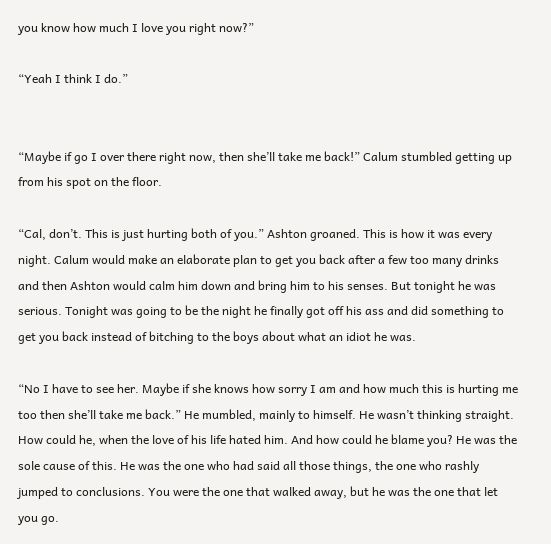you know how much I love you right now?”

“Yeah I think I do.”


“Maybe if go I over there right now, then she’ll take me back!” Calum stumbled getting up from his spot on the floor.

“Cal, don’t. This is just hurting both of you.” Ashton groaned. This is how it was every night. Calum would make an elaborate plan to get you back after a few too many drinks and then Ashton would calm him down and bring him to his senses. But tonight he was serious. Tonight was going to be the night he finally got off his ass and did something to get you back instead of bitching to the boys about what an idiot he was.

“No I have to see her. Maybe if she knows how sorry I am and how much this is hurting me too then she’ll take me back.” He mumbled, mainly to himself. He wasn’t thinking straight. How could he, when the love of his life hated him. And how could he blame you? He was the sole cause of this. He was the one who had said all those things, the one who rashly jumped to conclusions. You were the one that walked away, but he was the one that let you go.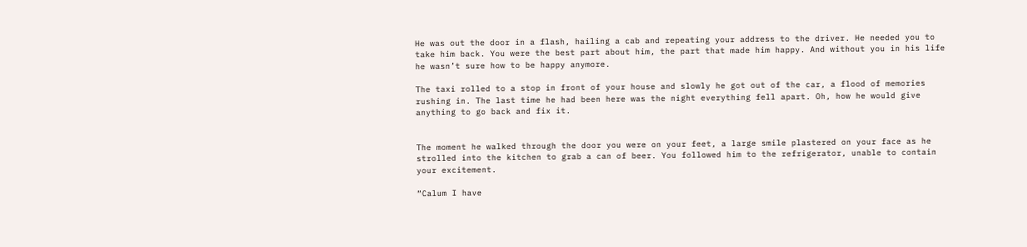He was out the door in a flash, hailing a cab and repeating your address to the driver. He needed you to take him back. You were the best part about him, the part that made him happy. And without you in his life he wasn’t sure how to be happy anymore.

The taxi rolled to a stop in front of your house and slowly he got out of the car, a flood of memories rushing in. The last time he had been here was the night everything fell apart. Oh, how he would give anything to go back and fix it.


The moment he walked through the door you were on your feet, a large smile plastered on your face as he strolled into the kitchen to grab a can of beer. You followed him to the refrigerator, unable to contain your excitement.

“Calum I have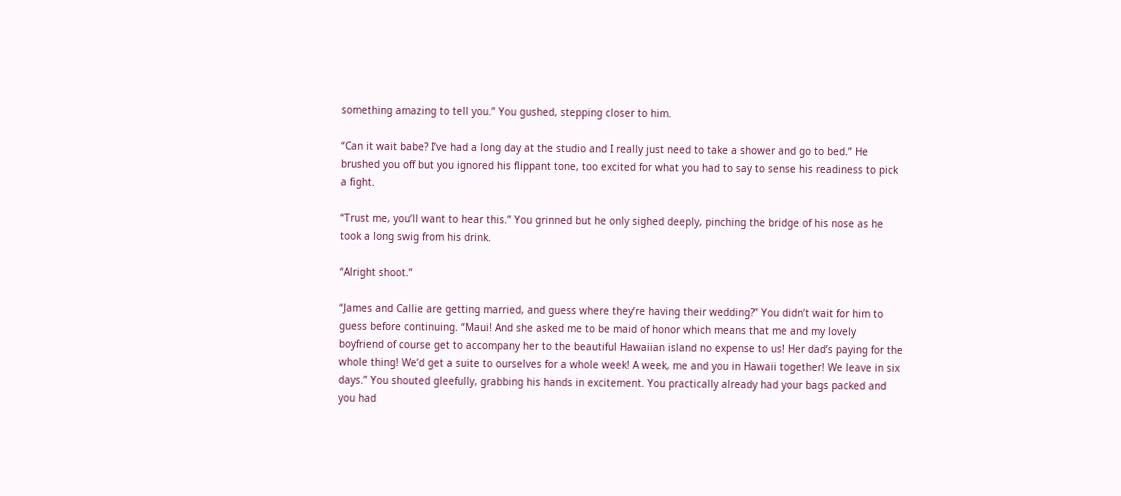something amazing to tell you.” You gushed, stepping closer to him.

“Can it wait babe? I’ve had a long day at the studio and I really just need to take a shower and go to bed.” He brushed you off but you ignored his flippant tone, too excited for what you had to say to sense his readiness to pick a fight.

“Trust me, you’ll want to hear this.” You grinned but he only sighed deeply, pinching the bridge of his nose as he took a long swig from his drink.

“Alright shoot.”

“James and Callie are getting married, and guess where they’re having their wedding?” You didn’t wait for him to guess before continuing. “Maui! And she asked me to be maid of honor which means that me and my lovely boyfriend of course get to accompany her to the beautiful Hawaiian island no expense to us! Her dad’s paying for the whole thing! We’d get a suite to ourselves for a whole week! A week, me and you in Hawaii together! We leave in six days.” You shouted gleefully, grabbing his hands in excitement. You practically already had your bags packed and you had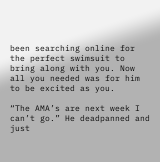been searching online for the perfect swimsuit to bring along with you. Now all you needed was for him to be excited as you.

“The AMA’s are next week I can’t go.” He deadpanned and just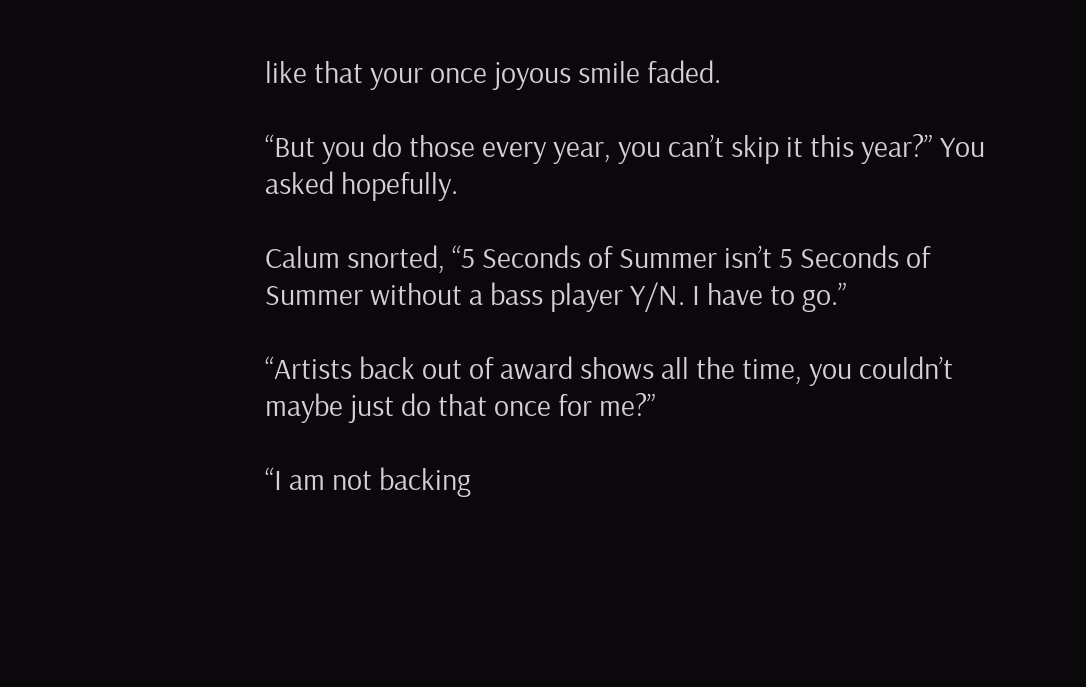like that your once joyous smile faded.

“But you do those every year, you can’t skip it this year?” You asked hopefully.

Calum snorted, “5 Seconds of Summer isn’t 5 Seconds of Summer without a bass player Y/N. I have to go.”

“Artists back out of award shows all the time, you couldn’t maybe just do that once for me?”

“I am not backing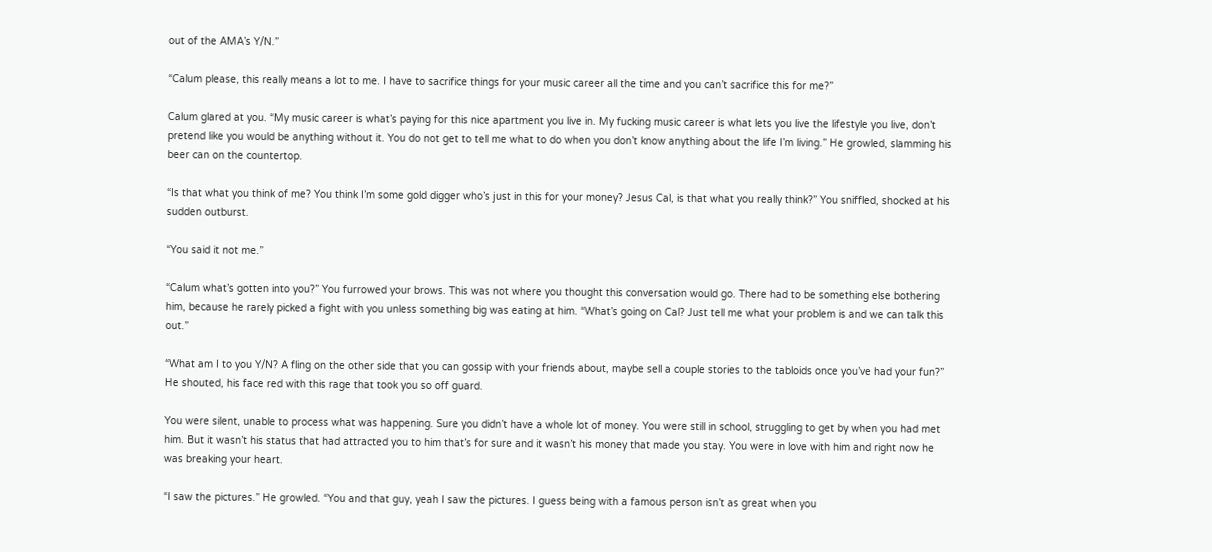out of the AMA’s Y/N.”

“Calum please, this really means a lot to me. I have to sacrifice things for your music career all the time and you can’t sacrifice this for me?”

Calum glared at you. “My music career is what’s paying for this nice apartment you live in. My fucking music career is what lets you live the lifestyle you live, don’t pretend like you would be anything without it. You do not get to tell me what to do when you don’t know anything about the life I’m living.” He growled, slamming his beer can on the countertop.

“Is that what you think of me? You think I’m some gold digger who’s just in this for your money? Jesus Cal, is that what you really think?” You sniffled, shocked at his sudden outburst.

“You said it not me.”

“Calum what’s gotten into you?” You furrowed your brows. This was not where you thought this conversation would go. There had to be something else bothering him, because he rarely picked a fight with you unless something big was eating at him. “What’s going on Cal? Just tell me what your problem is and we can talk this out.”

“What am I to you Y/N? A fling on the other side that you can gossip with your friends about, maybe sell a couple stories to the tabloids once you’ve had your fun?” He shouted, his face red with this rage that took you so off guard.

You were silent, unable to process what was happening. Sure you didn’t have a whole lot of money. You were still in school, struggling to get by when you had met him. But it wasn’t his status that had attracted you to him that’s for sure and it wasn’t his money that made you stay. You were in love with him and right now he was breaking your heart.

“I saw the pictures.” He growled. “You and that guy, yeah I saw the pictures. I guess being with a famous person isn’t as great when you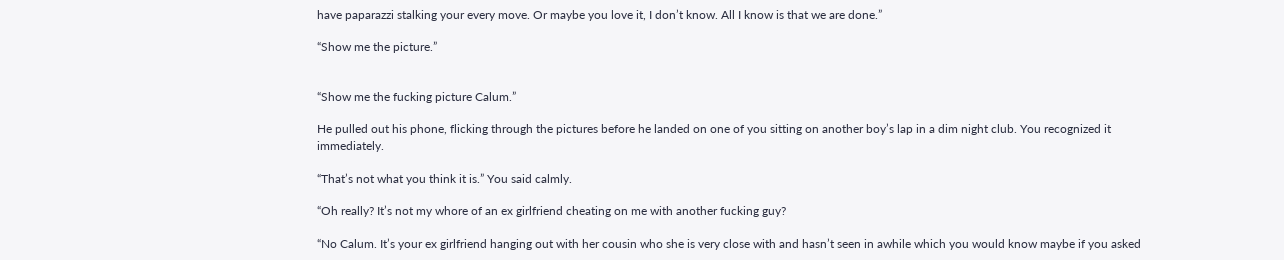have paparazzi stalking your every move. Or maybe you love it, I don’t know. All I know is that we are done.”

“Show me the picture.”


“Show me the fucking picture Calum.”

He pulled out his phone, flicking through the pictures before he landed on one of you sitting on another boy’s lap in a dim night club. You recognized it immediately.

“That’s not what you think it is.” You said calmly.

“Oh really? It’s not my whore of an ex girlfriend cheating on me with another fucking guy?

“No Calum. It’s your ex girlfriend hanging out with her cousin who she is very close with and hasn’t seen in awhile which you would know maybe if you asked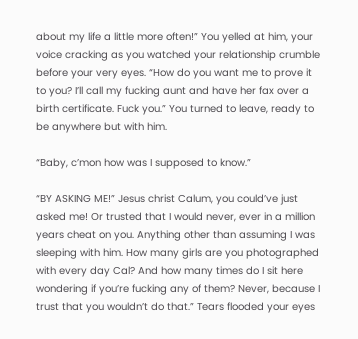about my life a little more often!” You yelled at him, your voice cracking as you watched your relationship crumble before your very eyes. “How do you want me to prove it to you? I’ll call my fucking aunt and have her fax over a birth certificate. Fuck you.” You turned to leave, ready to be anywhere but with him.

“Baby, c’mon how was I supposed to know.”

“BY ASKING ME!” Jesus christ Calum, you could’ve just asked me! Or trusted that I would never, ever in a million years cheat on you. Anything other than assuming I was sleeping with him. How many girls are you photographed with every day Cal? And how many times do I sit here wondering if you’re fucking any of them? Never, because I trust that you wouldn’t do that.” Tears flooded your eyes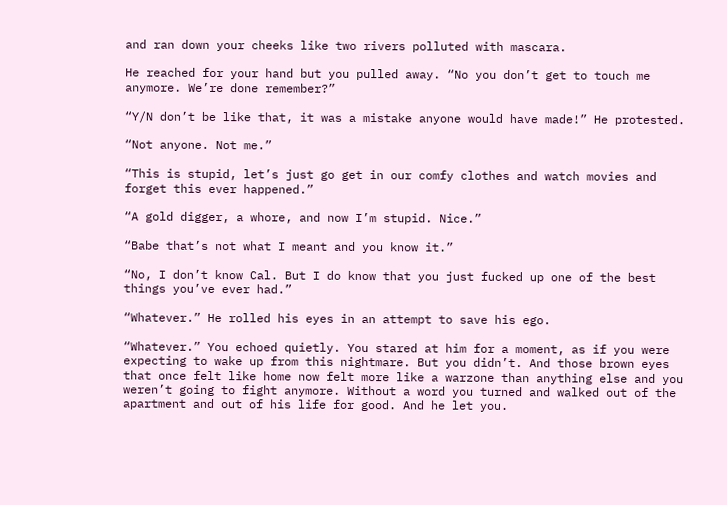and ran down your cheeks like two rivers polluted with mascara.

He reached for your hand but you pulled away. “No you don’t get to touch me anymore. We’re done remember?”

“Y/N don’t be like that, it was a mistake anyone would have made!” He protested.

“Not anyone. Not me.”

“This is stupid, let’s just go get in our comfy clothes and watch movies and forget this ever happened.”

“A gold digger, a whore, and now I’m stupid. Nice.”

“Babe that’s not what I meant and you know it.”

“No, I don’t know Cal. But I do know that you just fucked up one of the best things you’ve ever had.”

“Whatever.” He rolled his eyes in an attempt to save his ego.

“Whatever.” You echoed quietly. You stared at him for a moment, as if you were expecting to wake up from this nightmare. But you didn’t. And those brown eyes that once felt like home now felt more like a warzone than anything else and you weren’t going to fight anymore. Without a word you turned and walked out of the apartment and out of his life for good. And he let you.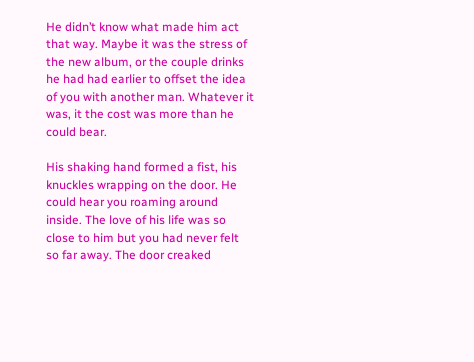He didn’t know what made him act that way. Maybe it was the stress of the new album, or the couple drinks he had had earlier to offset the idea of you with another man. Whatever it was, it the cost was more than he could bear.

His shaking hand formed a fist, his knuckles wrapping on the door. He could hear you roaming around inside. The love of his life was so close to him but you had never felt so far away. The door creaked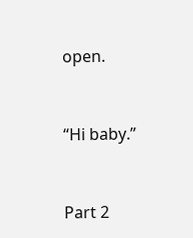open.


“Hi baby.”


Part 2